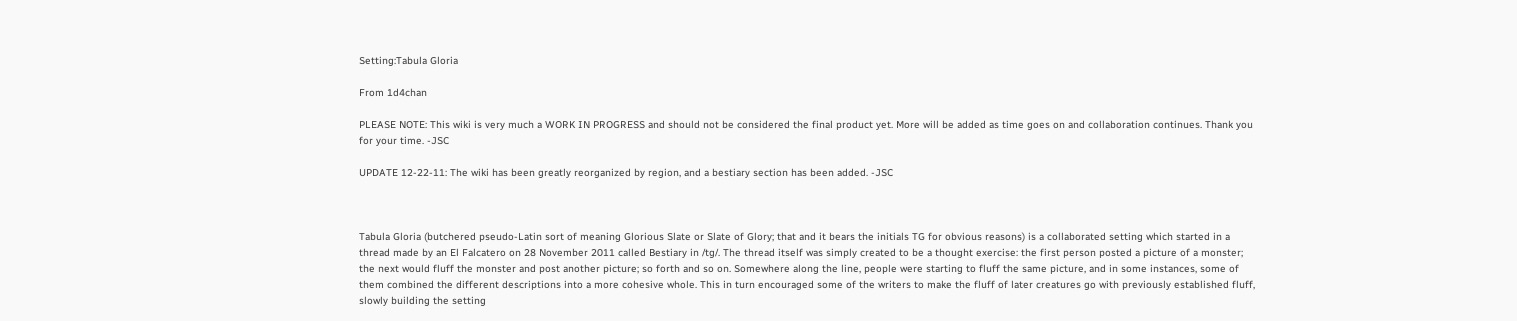Setting:Tabula Gloria

From 1d4chan

PLEASE NOTE: This wiki is very much a WORK IN PROGRESS and should not be considered the final product yet. More will be added as time goes on and collaboration continues. Thank you for your time. -JSC

UPDATE 12-22-11: The wiki has been greatly reorganized by region, and a bestiary section has been added. -JSC



Tabula Gloria (butchered pseudo-Latin sort of meaning Glorious Slate or Slate of Glory; that and it bears the initials TG for obvious reasons) is a collaborated setting which started in a thread made by an El Falcatero on 28 November 2011 called Bestiary in /tg/. The thread itself was simply created to be a thought exercise: the first person posted a picture of a monster; the next would fluff the monster and post another picture; so forth and so on. Somewhere along the line, people were starting to fluff the same picture, and in some instances, some of them combined the different descriptions into a more cohesive whole. This in turn encouraged some of the writers to make the fluff of later creatures go with previously established fluff, slowly building the setting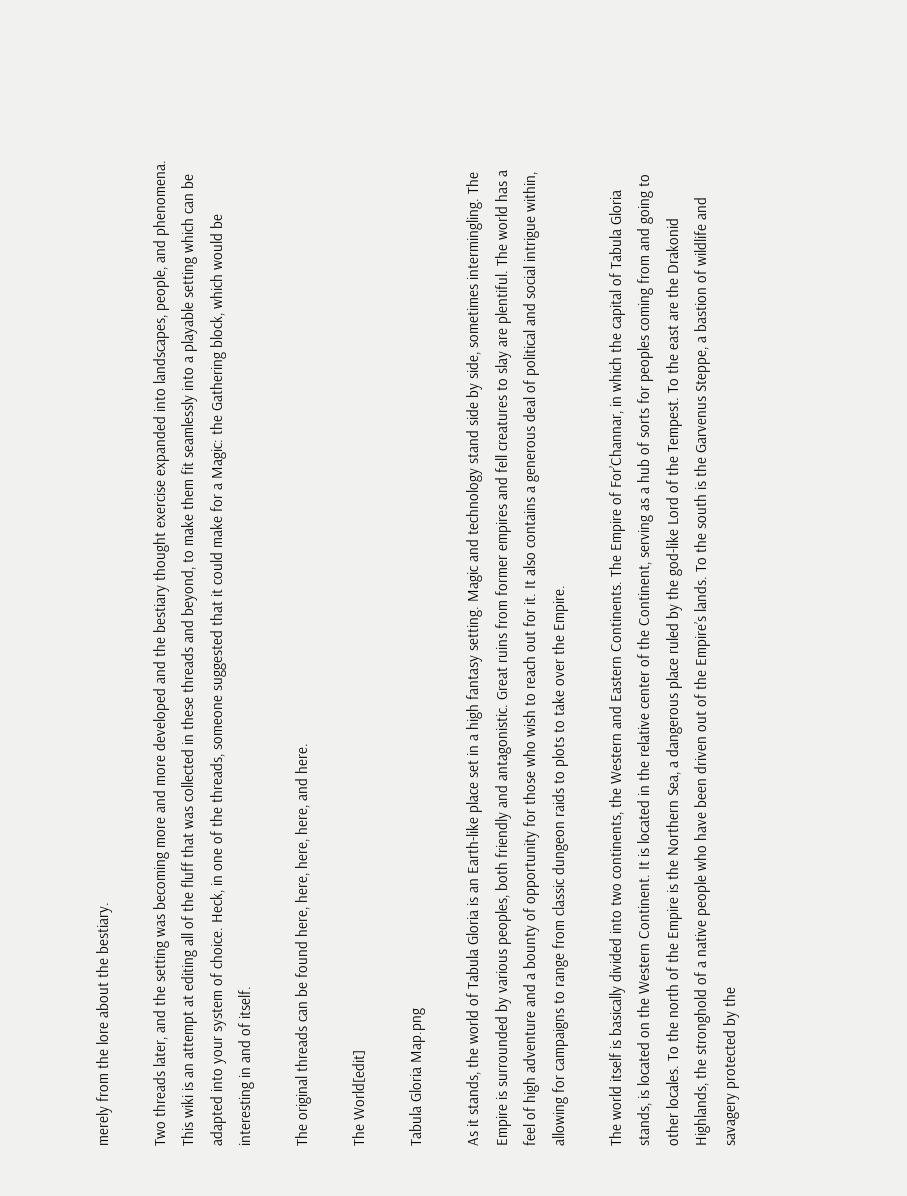merely from the lore about the bestiary.

Two threads later, and the setting was becoming more and more developed and the bestiary thought exercise expanded into landscapes, people, and phenomena. This wiki is an attempt at editing all of the fluff that was collected in these threads and beyond, to make them fit seamlessly into a playable setting which can be adapted into your system of choice. Heck, in one of the threads, someone suggested that it could make for a Magic: the Gathering block, which would be interesting in and of itself.

The original threads can be found here, here, here, here, and here.

The World[edit]

Tabula Gloria Map.png

As it stands, the world of Tabula Gloria is an Earth-like place set in a high fantasy setting. Magic and technology stand side by side, sometimes intermingling. The Empire is surrounded by various peoples, both friendly and antagonistic. Great ruins from former empires and fell creatures to slay are plentiful. The world has a feel of high adventure and a bounty of opportunity for those who wish to reach out for it. It also contains a generous deal of political and social intrigue within, allowing for campaigns to range from classic dungeon raids to plots to take over the Empire.

The world itself is basically divided into two continents, the Western and Eastern Continents. The Empire of For’Channar, in which the capital of Tabula Gloria stands, is located on the Western Continent. It is located in the relative center of the Continent, serving as a hub of sorts for peoples coming from and going to other locales. To the north of the Empire is the Northern Sea, a dangerous place ruled by the god-like Lord of the Tempest. To the east are the Drakonid Highlands, the stronghold of a native people who have been driven out of the Empire’s lands. To the south is the Garvenus Steppe, a bastion of wildlife and savagery protected by the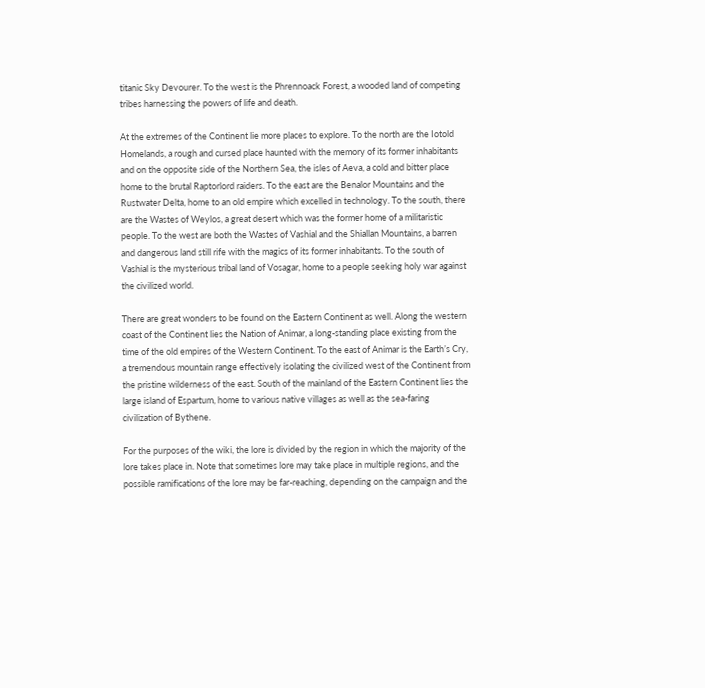titanic Sky Devourer. To the west is the Phrennoack Forest, a wooded land of competing tribes harnessing the powers of life and death.

At the extremes of the Continent lie more places to explore. To the north are the Iotold Homelands, a rough and cursed place haunted with the memory of its former inhabitants and on the opposite side of the Northern Sea, the isles of Aeva, a cold and bitter place home to the brutal Raptorlord raiders. To the east are the Benalor Mountains and the Rustwater Delta, home to an old empire which excelled in technology. To the south, there are the Wastes of Weylos, a great desert which was the former home of a militaristic people. To the west are both the Wastes of Vashial and the Shiallan Mountains, a barren and dangerous land still rife with the magics of its former inhabitants. To the south of Vashial is the mysterious tribal land of Vosagar, home to a people seeking holy war against the civilized world.

There are great wonders to be found on the Eastern Continent as well. Along the western coast of the Continent lies the Nation of Animar, a long-standing place existing from the time of the old empires of the Western Continent. To the east of Animar is the Earth’s Cry, a tremendous mountain range effectively isolating the civilized west of the Continent from the pristine wilderness of the east. South of the mainland of the Eastern Continent lies the large island of Espartum, home to various native villages as well as the sea-faring civilization of Bythene.

For the purposes of the wiki, the lore is divided by the region in which the majority of the lore takes place in. Note that sometimes lore may take place in multiple regions, and the possible ramifications of the lore may be far-reaching, depending on the campaign and the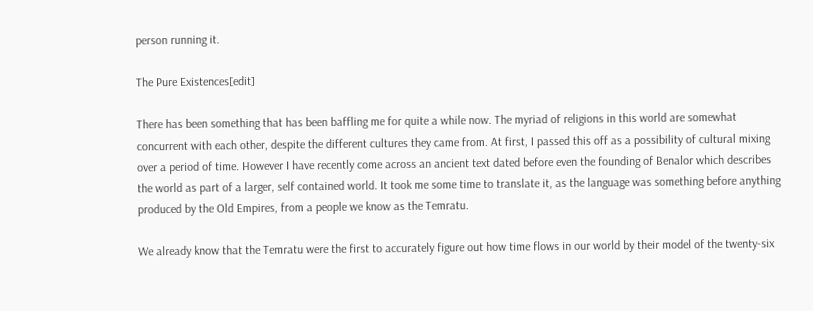person running it.

The Pure Existences[edit]

There has been something that has been baffling me for quite a while now. The myriad of religions in this world are somewhat concurrent with each other, despite the different cultures they came from. At first, I passed this off as a possibility of cultural mixing over a period of time. However I have recently come across an ancient text dated before even the founding of Benalor which describes the world as part of a larger, self contained world. It took me some time to translate it, as the language was something before anything produced by the Old Empires, from a people we know as the Temratu.

We already know that the Temratu were the first to accurately figure out how time flows in our world by their model of the twenty-six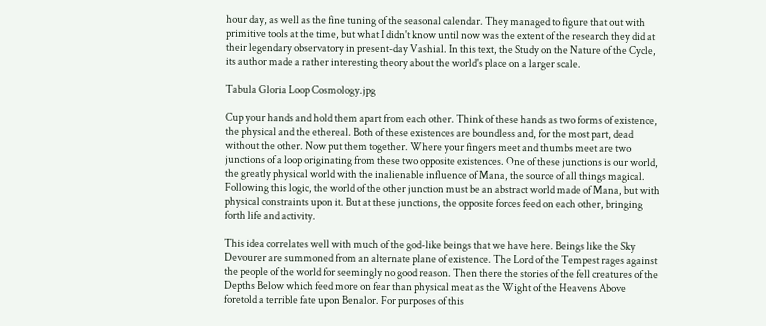hour day, as well as the fine tuning of the seasonal calendar. They managed to figure that out with primitive tools at the time, but what I didn't know until now was the extent of the research they did at their legendary observatory in present-day Vashial. In this text, the Study on the Nature of the Cycle, its author made a rather interesting theory about the world's place on a larger scale.

Tabula Gloria Loop Cosmology.jpg

Cup your hands and hold them apart from each other. Think of these hands as two forms of existence, the physical and the ethereal. Both of these existences are boundless and, for the most part, dead without the other. Now put them together. Where your fingers meet and thumbs meet are two junctions of a loop originating from these two opposite existences. One of these junctions is our world, the greatly physical world with the inalienable influence of Mana, the source of all things magical. Following this logic, the world of the other junction must be an abstract world made of Mana, but with physical constraints upon it. But at these junctions, the opposite forces feed on each other, bringing forth life and activity.

This idea correlates well with much of the god-like beings that we have here. Beings like the Sky Devourer are summoned from an alternate plane of existence. The Lord of the Tempest rages against the people of the world for seemingly no good reason. Then there the stories of the fell creatures of the Depths Below which feed more on fear than physical meat as the Wight of the Heavens Above foretold a terrible fate upon Benalor. For purposes of this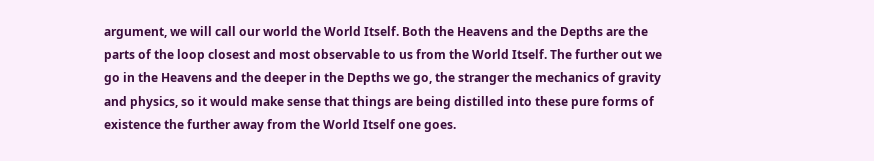argument, we will call our world the World Itself. Both the Heavens and the Depths are the parts of the loop closest and most observable to us from the World Itself. The further out we go in the Heavens and the deeper in the Depths we go, the stranger the mechanics of gravity and physics, so it would make sense that things are being distilled into these pure forms of existence the further away from the World Itself one goes.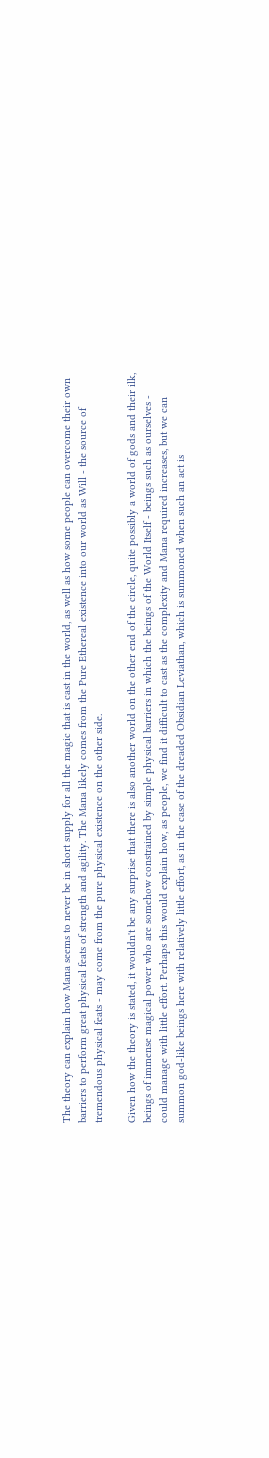The theory can explain how Mana seems to never be in short supply for all the magic that is cast in the world, as well as how some people can overcome their own barriers to perform great physical feats of strength and agility. The Mana likely comes from the Pure Ethereal existence into our world as Will - the source of tremendous physical feats - may come from the pure physical existence on the other side.

Given how the theory is stated, it wouldn't be any surprise that there is also another world on the other end of the circle, quite possibly a world of gods and their ilk, beings of immense magical power who are somehow constrained by simple physical barriers in which the beings of the World Itself - beings such as ourselves - could manage with little effort. Perhaps this would explain how, as people, we find it difficult to cast as the complexity and Mana required increases, but we can summon god-like beings here with relatively little effort, as in the case of the dreaded Obsidian Leviathan, which is summoned when such an act is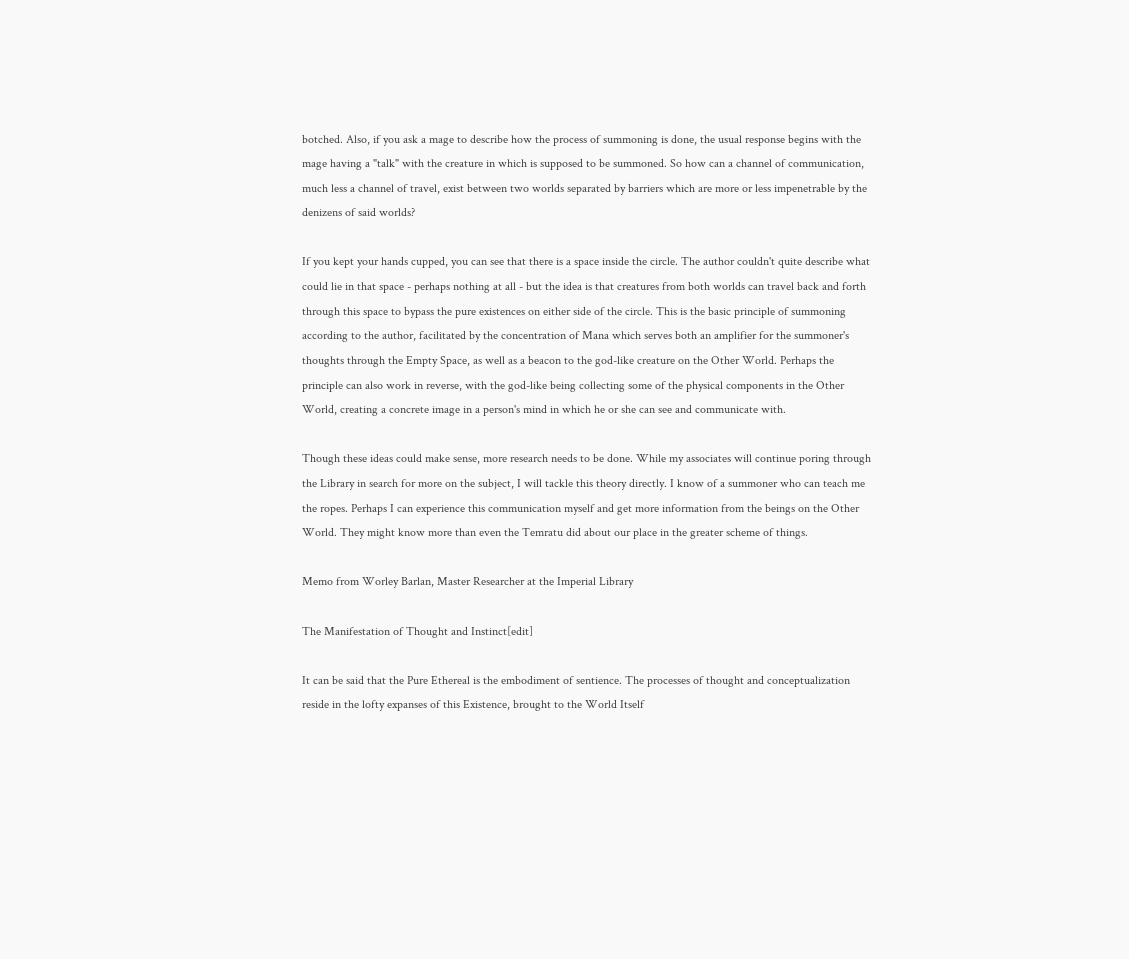botched. Also, if you ask a mage to describe how the process of summoning is done, the usual response begins with the mage having a "talk" with the creature in which is supposed to be summoned. So how can a channel of communication, much less a channel of travel, exist between two worlds separated by barriers which are more or less impenetrable by the denizens of said worlds?

If you kept your hands cupped, you can see that there is a space inside the circle. The author couldn't quite describe what could lie in that space - perhaps nothing at all - but the idea is that creatures from both worlds can travel back and forth through this space to bypass the pure existences on either side of the circle. This is the basic principle of summoning according to the author, facilitated by the concentration of Mana which serves both an amplifier for the summoner's thoughts through the Empty Space, as well as a beacon to the god-like creature on the Other World. Perhaps the principle can also work in reverse, with the god-like being collecting some of the physical components in the Other World, creating a concrete image in a person's mind in which he or she can see and communicate with.

Though these ideas could make sense, more research needs to be done. While my associates will continue poring through the Library in search for more on the subject, I will tackle this theory directly. I know of a summoner who can teach me the ropes. Perhaps I can experience this communication myself and get more information from the beings on the Other World. They might know more than even the Temratu did about our place in the greater scheme of things.

Memo from Worley Barlan, Master Researcher at the Imperial Library

The Manifestation of Thought and Instinct[edit]

It can be said that the Pure Ethereal is the embodiment of sentience. The processes of thought and conceptualization reside in the lofty expanses of this Existence, brought to the World Itself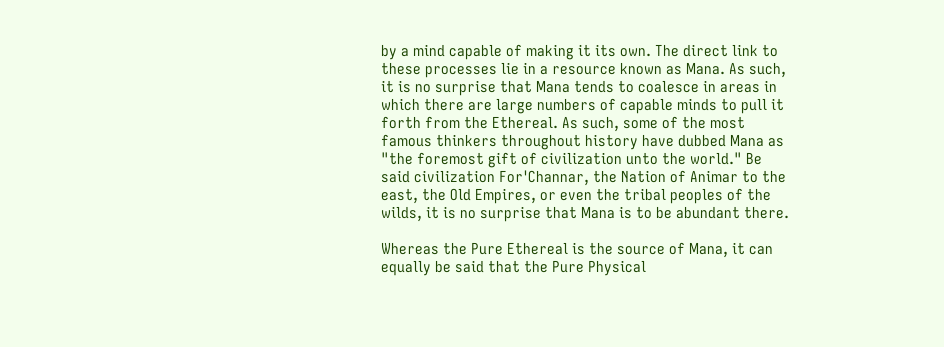by a mind capable of making it its own. The direct link to these processes lie in a resource known as Mana. As such, it is no surprise that Mana tends to coalesce in areas in which there are large numbers of capable minds to pull it forth from the Ethereal. As such, some of the most famous thinkers throughout history have dubbed Mana as "the foremost gift of civilization unto the world." Be said civilization For'Channar, the Nation of Animar to the east, the Old Empires, or even the tribal peoples of the wilds, it is no surprise that Mana is to be abundant there.

Whereas the Pure Ethereal is the source of Mana, it can equally be said that the Pure Physical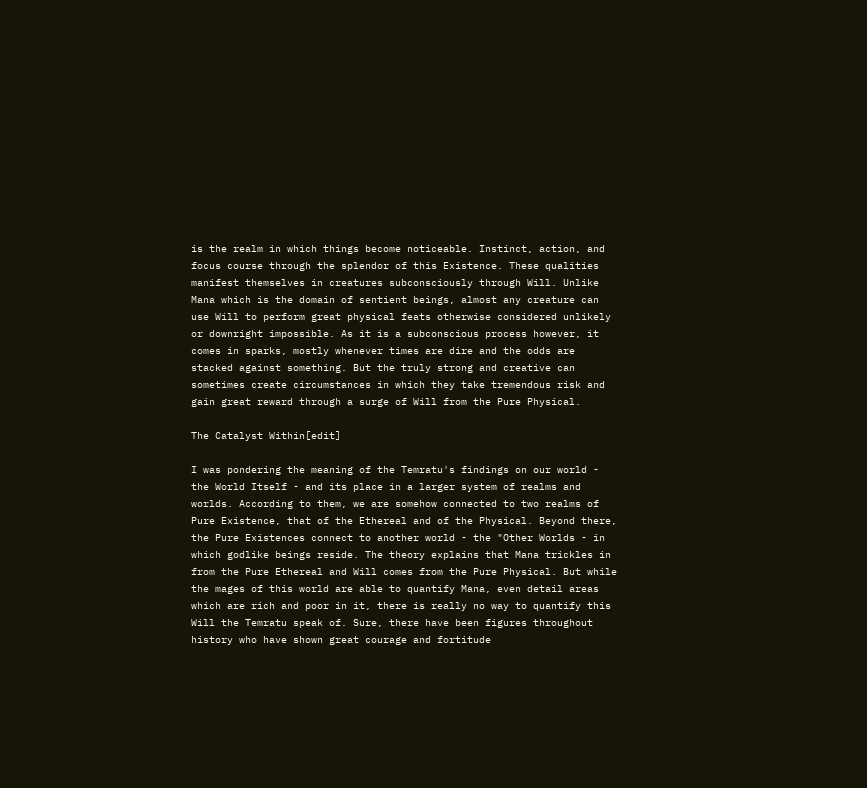is the realm in which things become noticeable. Instinct, action, and focus course through the splendor of this Existence. These qualities manifest themselves in creatures subconsciously through Will. Unlike Mana which is the domain of sentient beings, almost any creature can use Will to perform great physical feats otherwise considered unlikely or downright impossible. As it is a subconscious process however, it comes in sparks, mostly whenever times are dire and the odds are stacked against something. But the truly strong and creative can sometimes create circumstances in which they take tremendous risk and gain great reward through a surge of Will from the Pure Physical.

The Catalyst Within[edit]

I was pondering the meaning of the Temratu's findings on our world - the World Itself - and its place in a larger system of realms and worlds. According to them, we are somehow connected to two realms of Pure Existence, that of the Ethereal and of the Physical. Beyond there, the Pure Existences connect to another world - the "Other Worlds - in which godlike beings reside. The theory explains that Mana trickles in from the Pure Ethereal and Will comes from the Pure Physical. But while the mages of this world are able to quantify Mana, even detail areas which are rich and poor in it, there is really no way to quantify this Will the Temratu speak of. Sure, there have been figures throughout history who have shown great courage and fortitude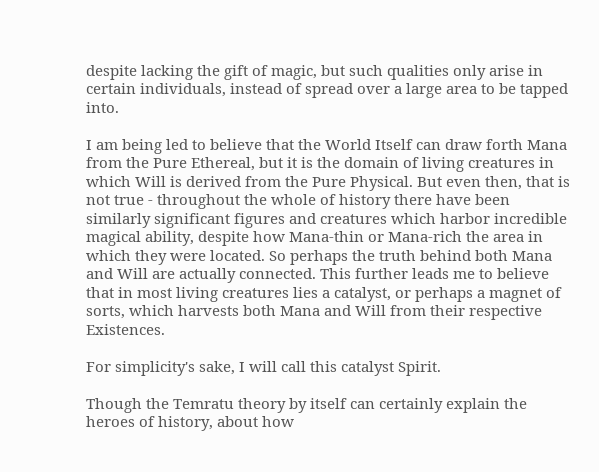despite lacking the gift of magic, but such qualities only arise in certain individuals, instead of spread over a large area to be tapped into.

I am being led to believe that the World Itself can draw forth Mana from the Pure Ethereal, but it is the domain of living creatures in which Will is derived from the Pure Physical. But even then, that is not true - throughout the whole of history there have been similarly significant figures and creatures which harbor incredible magical ability, despite how Mana-thin or Mana-rich the area in which they were located. So perhaps the truth behind both Mana and Will are actually connected. This further leads me to believe that in most living creatures lies a catalyst, or perhaps a magnet of sorts, which harvests both Mana and Will from their respective Existences.

For simplicity's sake, I will call this catalyst Spirit.

Though the Temratu theory by itself can certainly explain the heroes of history, about how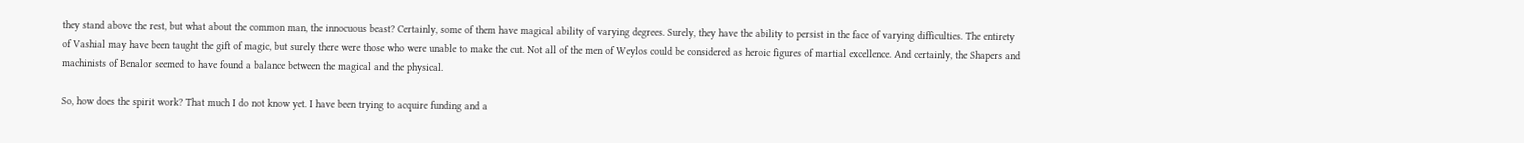they stand above the rest, but what about the common man, the innocuous beast? Certainly, some of them have magical ability of varying degrees. Surely, they have the ability to persist in the face of varying difficulties. The entirety of Vashial may have been taught the gift of magic, but surely there were those who were unable to make the cut. Not all of the men of Weylos could be considered as heroic figures of martial excellence. And certainly, the Shapers and machinists of Benalor seemed to have found a balance between the magical and the physical.

So, how does the spirit work? That much I do not know yet. I have been trying to acquire funding and a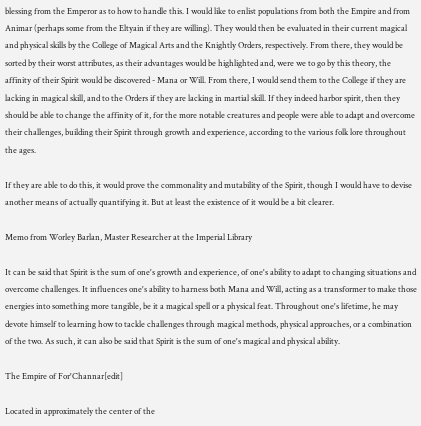blessing from the Emperor as to how to handle this. I would like to enlist populations from both the Empire and from Animar (perhaps some from the Eltyain if they are willing). They would then be evaluated in their current magical and physical skills by the College of Magical Arts and the Knightly Orders, respectively. From there, they would be sorted by their worst attributes, as their advantages would be highlighted and, were we to go by this theory, the affinity of their Spirit would be discovered - Mana or Will. From there, I would send them to the College if they are lacking in magical skill, and to the Orders if they are lacking in martial skill. If they indeed harbor spirit, then they should be able to change the affinity of it, for the more notable creatures and people were able to adapt and overcome their challenges, building their Spirit through growth and experience, according to the various folk lore throughout the ages.

If they are able to do this, it would prove the commonality and mutability of the Spirit, though I would have to devise another means of actually quantifying it. But at least the existence of it would be a bit clearer.

Memo from Worley Barlan, Master Researcher at the Imperial Library

It can be said that Spirit is the sum of one's growth and experience, of one's ability to adapt to changing situations and overcome challenges. It influences one's ability to harness both Mana and Will, acting as a transformer to make those energies into something more tangible, be it a magical spell or a physical feat. Throughout one's lifetime, he may devote himself to learning how to tackle challenges through magical methods, physical approaches, or a combination of the two. As such, it can also be said that Spirit is the sum of one's magical and physical ability.

The Empire of For'Channar[edit]

Located in approximately the center of the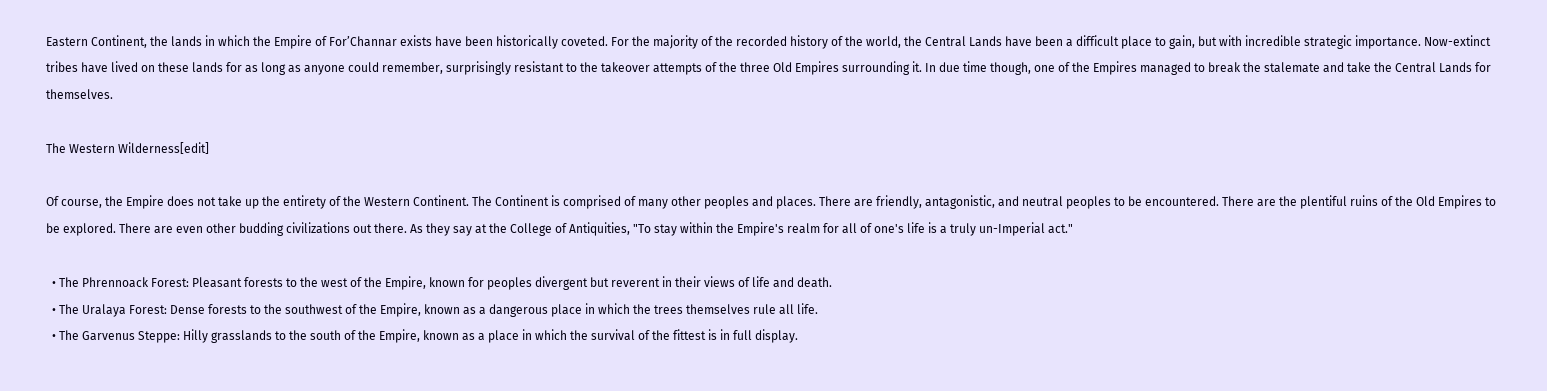Eastern Continent, the lands in which the Empire of For’Channar exists have been historically coveted. For the majority of the recorded history of the world, the Central Lands have been a difficult place to gain, but with incredible strategic importance. Now-extinct tribes have lived on these lands for as long as anyone could remember, surprisingly resistant to the takeover attempts of the three Old Empires surrounding it. In due time though, one of the Empires managed to break the stalemate and take the Central Lands for themselves.

The Western Wilderness[edit]

Of course, the Empire does not take up the entirety of the Western Continent. The Continent is comprised of many other peoples and places. There are friendly, antagonistic, and neutral peoples to be encountered. There are the plentiful ruins of the Old Empires to be explored. There are even other budding civilizations out there. As they say at the College of Antiquities, "To stay within the Empire's realm for all of one's life is a truly un-Imperial act."

  • The Phrennoack Forest: Pleasant forests to the west of the Empire, known for peoples divergent but reverent in their views of life and death.
  • The Uralaya Forest: Dense forests to the southwest of the Empire, known as a dangerous place in which the trees themselves rule all life.
  • The Garvenus Steppe: Hilly grasslands to the south of the Empire, known as a place in which the survival of the fittest is in full display.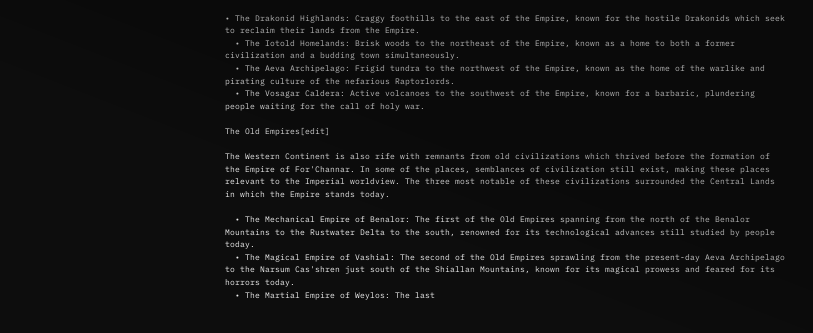• The Drakonid Highlands: Craggy foothills to the east of the Empire, known for the hostile Drakonids which seek to reclaim their lands from the Empire.
  • The Iotold Homelands: Brisk woods to the northeast of the Empire, known as a home to both a former civilization and a budding town simultaneously.
  • The Aeva Archipelago: Frigid tundra to the northwest of the Empire, known as the home of the warlike and pirating culture of the nefarious Raptorlords.
  • The Vosagar Caldera: Active volcanoes to the southwest of the Empire, known for a barbaric, plundering people waiting for the call of holy war.

The Old Empires[edit]

The Western Continent is also rife with remnants from old civilizations which thrived before the formation of the Empire of For'Channar. In some of the places, semblances of civilization still exist, making these places relevant to the Imperial worldview. The three most notable of these civilizations surrounded the Central Lands in which the Empire stands today.

  • The Mechanical Empire of Benalor: The first of the Old Empires spanning from the north of the Benalor Mountains to the Rustwater Delta to the south, renowned for its technological advances still studied by people today.
  • The Magical Empire of Vashial: The second of the Old Empires sprawling from the present-day Aeva Archipelago to the Narsum Cas'shren just south of the Shiallan Mountains, known for its magical prowess and feared for its horrors today.
  • The Martial Empire of Weylos: The last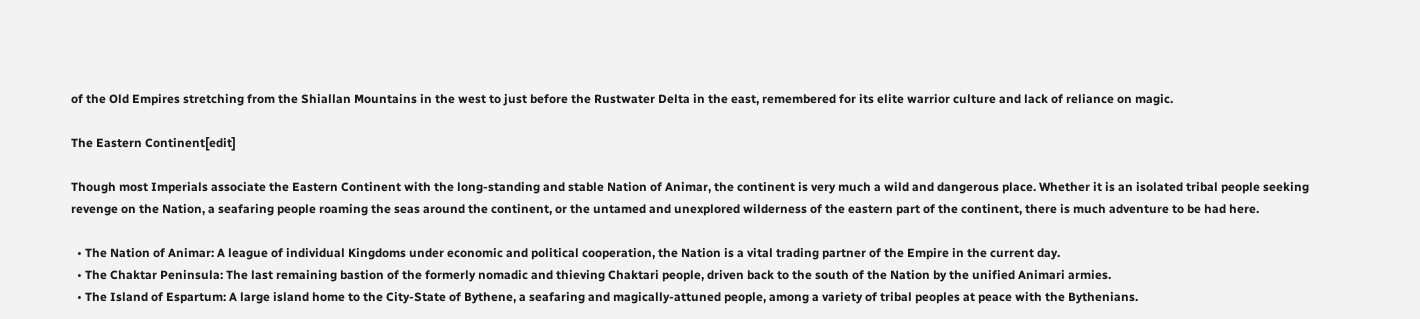of the Old Empires stretching from the Shiallan Mountains in the west to just before the Rustwater Delta in the east, remembered for its elite warrior culture and lack of reliance on magic.

The Eastern Continent[edit]

Though most Imperials associate the Eastern Continent with the long-standing and stable Nation of Animar, the continent is very much a wild and dangerous place. Whether it is an isolated tribal people seeking revenge on the Nation, a seafaring people roaming the seas around the continent, or the untamed and unexplored wilderness of the eastern part of the continent, there is much adventure to be had here.

  • The Nation of Animar: A league of individual Kingdoms under economic and political cooperation, the Nation is a vital trading partner of the Empire in the current day.
  • The Chaktar Peninsula: The last remaining bastion of the formerly nomadic and thieving Chaktari people, driven back to the south of the Nation by the unified Animari armies.
  • The Island of Espartum: A large island home to the City-State of Bythene, a seafaring and magically-attuned people, among a variety of tribal peoples at peace with the Bythenians.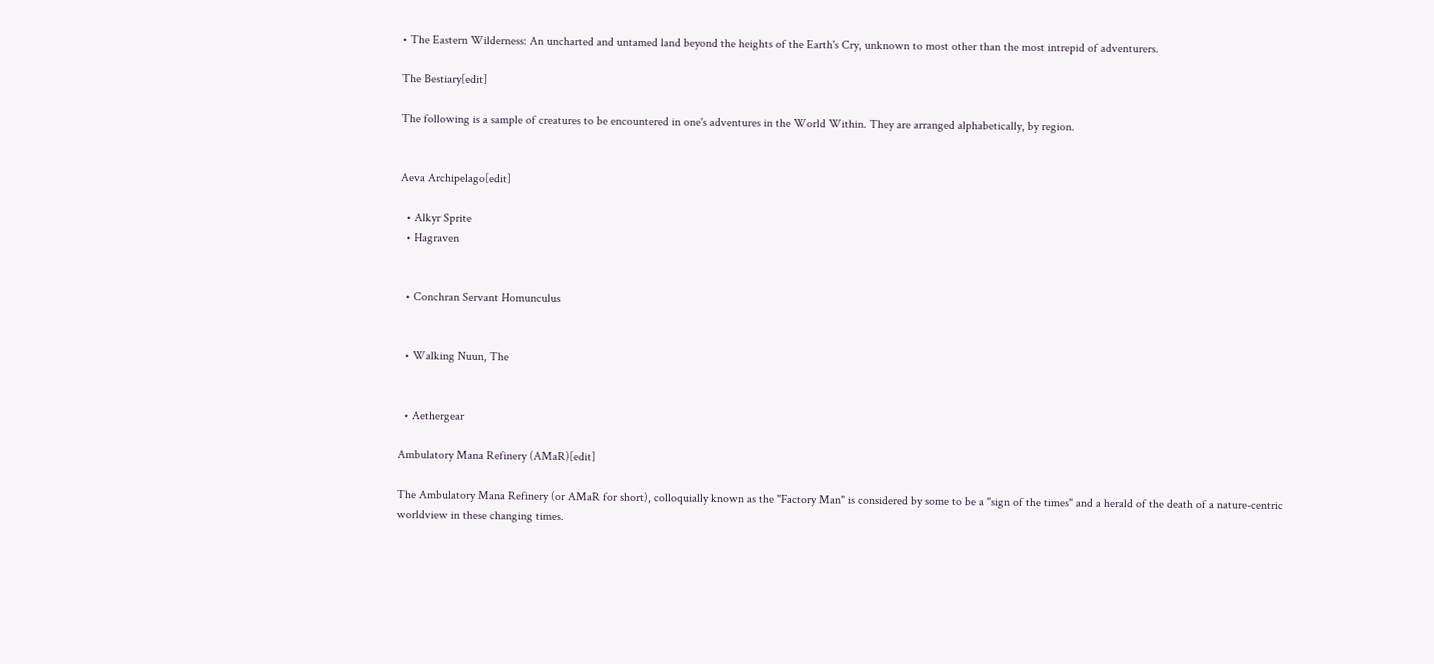• The Eastern Wilderness: An uncharted and untamed land beyond the heights of the Earth's Cry, unknown to most other than the most intrepid of adventurers.

The Bestiary[edit]

The following is a sample of creatures to be encountered in one's adventures in the World Within. They are arranged alphabetically, by region.


Aeva Archipelago[edit]

  • Alkyr Sprite
  • Hagraven


  • Conchran Servant Homunculus


  • Walking Nuun, The


  • Aethergear

Ambulatory Mana Refinery (AMaR)[edit]

The Ambulatory Mana Refinery (or AMaR for short), colloquially known as the "Factory Man" is considered by some to be a "sign of the times" and a herald of the death of a nature-centric worldview in these changing times.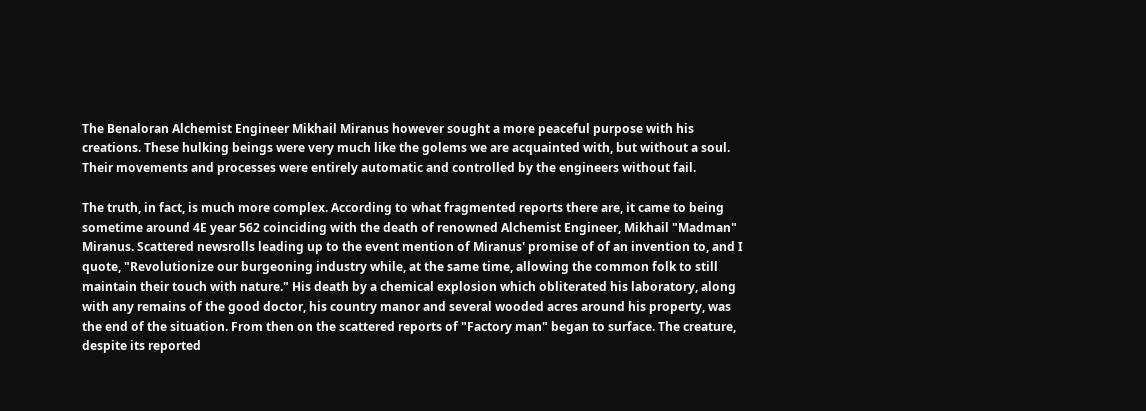The Benaloran Alchemist Engineer Mikhail Miranus however sought a more peaceful purpose with his creations. These hulking beings were very much like the golems we are acquainted with, but without a soul. Their movements and processes were entirely automatic and controlled by the engineers without fail.

The truth, in fact, is much more complex. According to what fragmented reports there are, it came to being sometime around 4E year 562 coinciding with the death of renowned Alchemist Engineer, Mikhail "Madman" Miranus. Scattered newsrolls leading up to the event mention of Miranus' promise of of an invention to, and I quote, "Revolutionize our burgeoning industry while, at the same time, allowing the common folk to still maintain their touch with nature." His death by a chemical explosion which obliterated his laboratory, along with any remains of the good doctor, his country manor and several wooded acres around his property, was the end of the situation. From then on the scattered reports of "Factory man" began to surface. The creature, despite its reported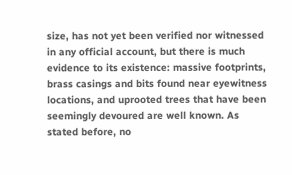size, has not yet been verified nor witnessed in any official account, but there is much evidence to its existence: massive footprints, brass casings and bits found near eyewitness locations, and uprooted trees that have been seemingly devoured are well known. As stated before, no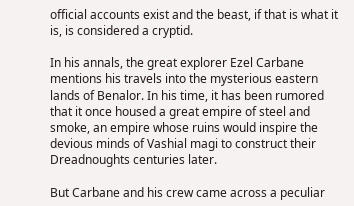official accounts exist and the beast, if that is what it is, is considered a cryptid.

In his annals, the great explorer Ezel Carbane mentions his travels into the mysterious eastern lands of Benalor. In his time, it has been rumored that it once housed a great empire of steel and smoke, an empire whose ruins would inspire the devious minds of Vashial magi to construct their Dreadnoughts centuries later.

But Carbane and his crew came across a peculiar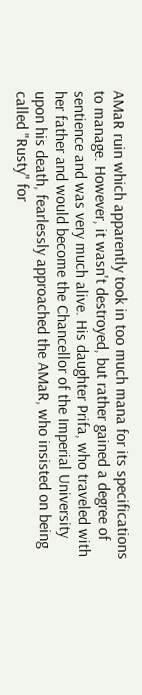AMaR ruin which apparently took in too much mana for its specifications to manage. However, it wasn't destroyed, but rather gained a degree of sentience and was very much alive. His daughter Prifa, who traveled with her father and would become the Chancellor of the Imperial University upon his death, fearlessly approached the AMaR, who insisted on being called "Rusty" for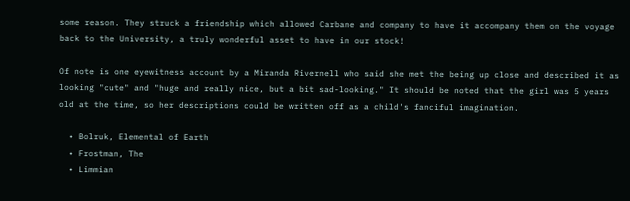some reason. They struck a friendship which allowed Carbane and company to have it accompany them on the voyage back to the University, a truly wonderful asset to have in our stock!

Of note is one eyewitness account by a Miranda Rivernell who said she met the being up close and described it as looking "cute" and "huge and really nice, but a bit sad-looking." It should be noted that the girl was 5 years old at the time, so her descriptions could be written off as a child's fanciful imagination.

  • Bolruk, Elemental of Earth
  • Frostman, The
  • Limmian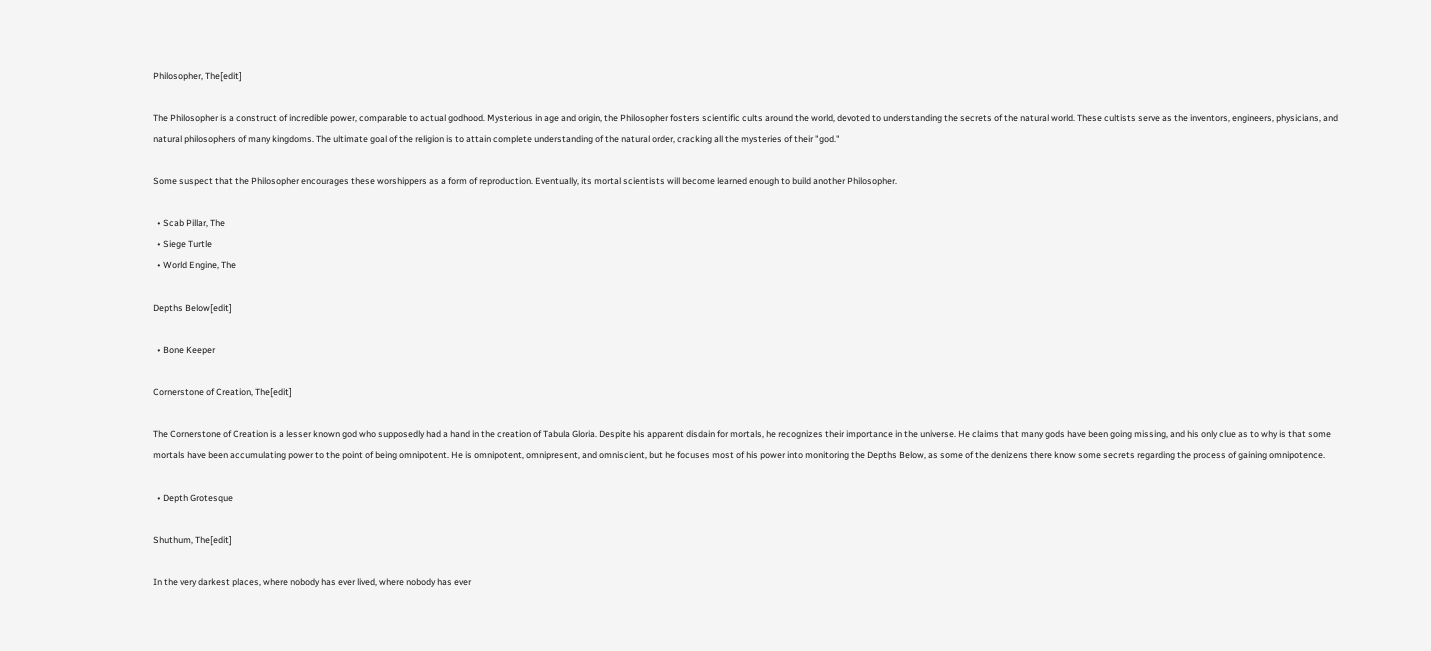Philosopher, The[edit]

The Philosopher is a construct of incredible power, comparable to actual godhood. Mysterious in age and origin, the Philosopher fosters scientific cults around the world, devoted to understanding the secrets of the natural world. These cultists serve as the inventors, engineers, physicians, and natural philosophers of many kingdoms. The ultimate goal of the religion is to attain complete understanding of the natural order, cracking all the mysteries of their "god."

Some suspect that the Philosopher encourages these worshippers as a form of reproduction. Eventually, its mortal scientists will become learned enough to build another Philosopher.

  • Scab Pillar, The
  • Siege Turtle
  • World Engine, The

Depths Below[edit]

  • Bone Keeper

Cornerstone of Creation, The[edit]

The Cornerstone of Creation is a lesser known god who supposedly had a hand in the creation of Tabula Gloria. Despite his apparent disdain for mortals, he recognizes their importance in the universe. He claims that many gods have been going missing, and his only clue as to why is that some mortals have been accumulating power to the point of being omnipotent. He is omnipotent, omnipresent, and omniscient, but he focuses most of his power into monitoring the Depths Below, as some of the denizens there know some secrets regarding the process of gaining omnipotence.

  • Depth Grotesque

Shuthum, The[edit]

In the very darkest places, where nobody has ever lived, where nobody has ever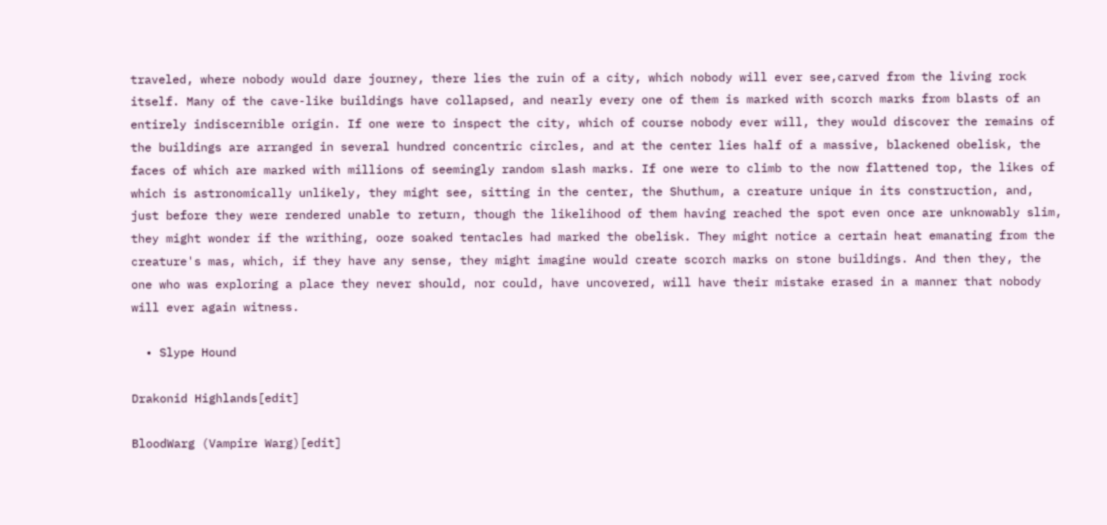traveled, where nobody would dare journey, there lies the ruin of a city, which nobody will ever see,carved from the living rock itself. Many of the cave-like buildings have collapsed, and nearly every one of them is marked with scorch marks from blasts of an entirely indiscernible origin. If one were to inspect the city, which of course nobody ever will, they would discover the remains of the buildings are arranged in several hundred concentric circles, and at the center lies half of a massive, blackened obelisk, the faces of which are marked with millions of seemingly random slash marks. If one were to climb to the now flattened top, the likes of which is astronomically unlikely, they might see, sitting in the center, the Shuthum, a creature unique in its construction, and, just before they were rendered unable to return, though the likelihood of them having reached the spot even once are unknowably slim, they might wonder if the writhing, ooze soaked tentacles had marked the obelisk. They might notice a certain heat emanating from the creature's mas, which, if they have any sense, they might imagine would create scorch marks on stone buildings. And then they, the one who was exploring a place they never should, nor could, have uncovered, will have their mistake erased in a manner that nobody will ever again witness.

  • Slype Hound

Drakonid Highlands[edit]

BloodWarg (Vampire Warg)[edit]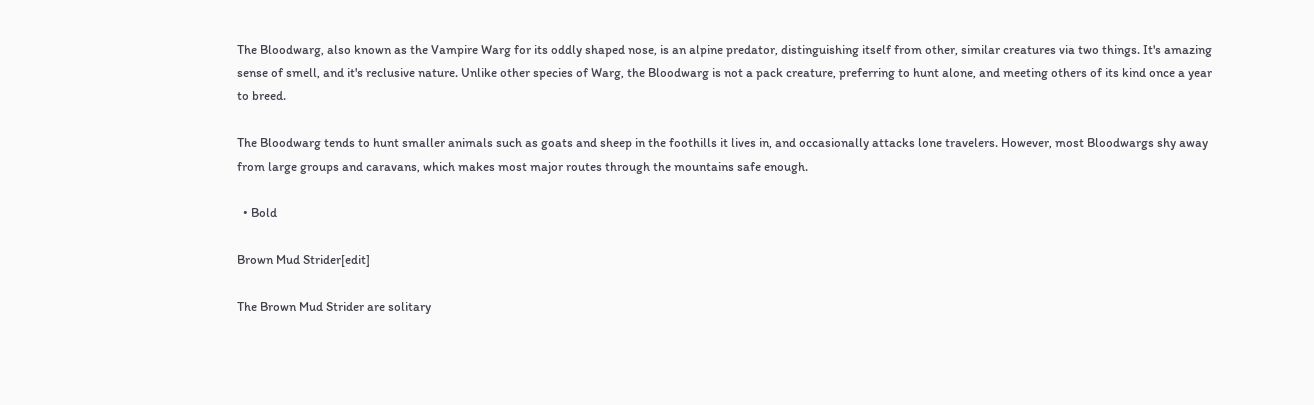The Bloodwarg, also known as the Vampire Warg for its oddly shaped nose, is an alpine predator, distinguishing itself from other, similar creatures via two things. It's amazing sense of smell, and it's reclusive nature. Unlike other species of Warg, the Bloodwarg is not a pack creature, preferring to hunt alone, and meeting others of its kind once a year to breed.

The Bloodwarg tends to hunt smaller animals such as goats and sheep in the foothills it lives in, and occasionally attacks lone travelers. However, most Bloodwargs shy away from large groups and caravans, which makes most major routes through the mountains safe enough.

  • Bold

Brown Mud Strider[edit]

The Brown Mud Strider are solitary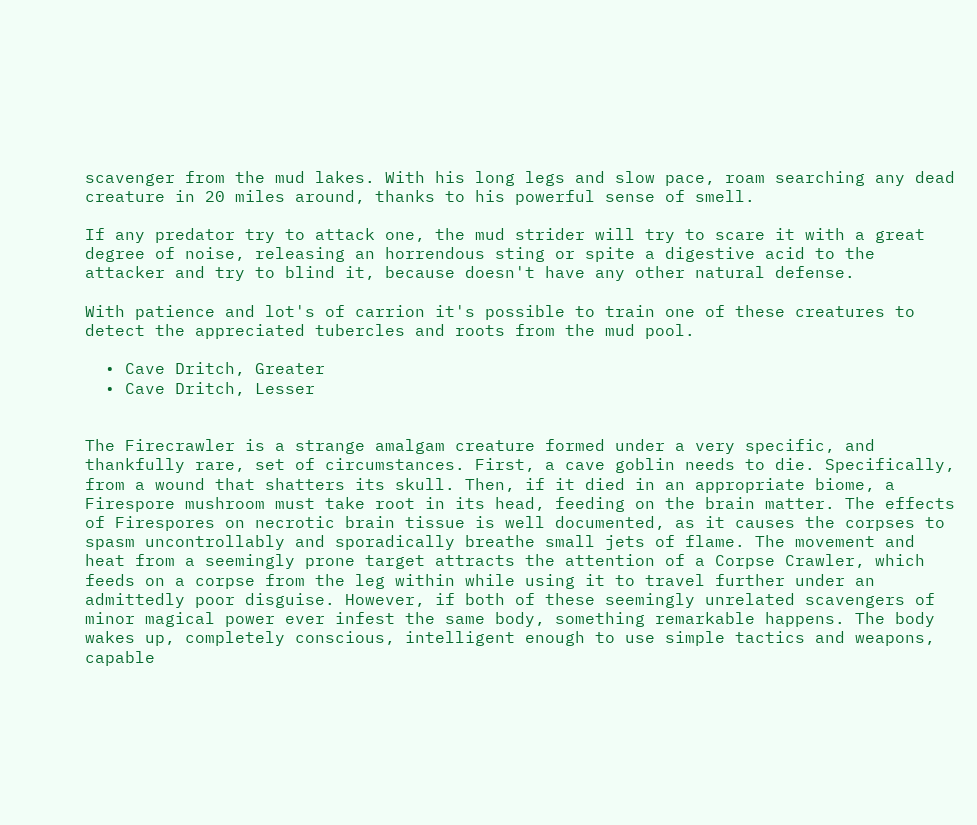scavenger from the mud lakes. With his long legs and slow pace, roam searching any dead creature in 20 miles around, thanks to his powerful sense of smell.

If any predator try to attack one, the mud strider will try to scare it with a great degree of noise, releasing an horrendous sting or spite a digestive acid to the attacker and try to blind it, because doesn't have any other natural defense.

With patience and lot's of carrion it's possible to train one of these creatures to detect the appreciated tubercles and roots from the mud pool.

  • Cave Dritch, Greater
  • Cave Dritch, Lesser


The Firecrawler is a strange amalgam creature formed under a very specific, and thankfully rare, set of circumstances. First, a cave goblin needs to die. Specifically, from a wound that shatters its skull. Then, if it died in an appropriate biome, a Firespore mushroom must take root in its head, feeding on the brain matter. The effects of Firespores on necrotic brain tissue is well documented, as it causes the corpses to spasm uncontrollably and sporadically breathe small jets of flame. The movement and heat from a seemingly prone target attracts the attention of a Corpse Crawler, which feeds on a corpse from the leg within while using it to travel further under an admittedly poor disguise. However, if both of these seemingly unrelated scavengers of minor magical power ever infest the same body, something remarkable happens. The body wakes up, completely conscious, intelligent enough to use simple tactics and weapons, capable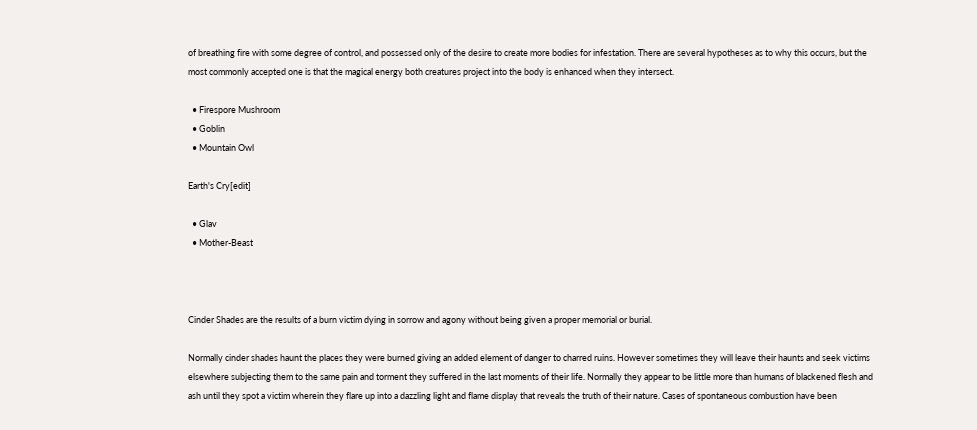of breathing fire with some degree of control, and possessed only of the desire to create more bodies for infestation. There are several hypotheses as to why this occurs, but the most commonly accepted one is that the magical energy both creatures project into the body is enhanced when they intersect.

  • Firespore Mushroom
  • Goblin
  • Mountain Owl

Earth's Cry[edit]

  • Glav
  • Mother-Beast



Cinder Shades are the results of a burn victim dying in sorrow and agony without being given a proper memorial or burial.

Normally cinder shades haunt the places they were burned giving an added element of danger to charred ruins. However sometimes they will leave their haunts and seek victims elsewhere subjecting them to the same pain and torment they suffered in the last moments of their life. Normally they appear to be little more than humans of blackened flesh and ash until they spot a victim wherein they flare up into a dazzling light and flame display that reveals the truth of their nature. Cases of spontaneous combustion have been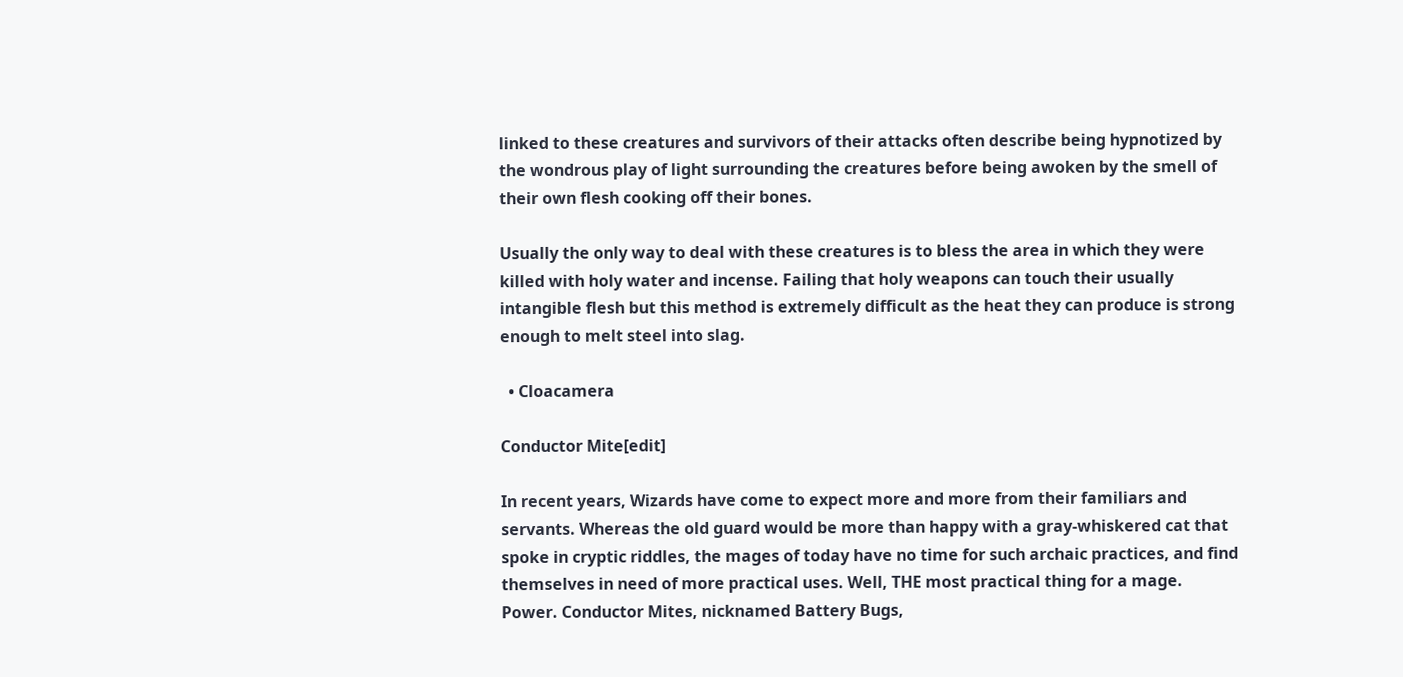linked to these creatures and survivors of their attacks often describe being hypnotized by the wondrous play of light surrounding the creatures before being awoken by the smell of their own flesh cooking off their bones.

Usually the only way to deal with these creatures is to bless the area in which they were killed with holy water and incense. Failing that holy weapons can touch their usually intangible flesh but this method is extremely difficult as the heat they can produce is strong enough to melt steel into slag.

  • Cloacamera

Conductor Mite[edit]

In recent years, Wizards have come to expect more and more from their familiars and servants. Whereas the old guard would be more than happy with a gray-whiskered cat that spoke in cryptic riddles, the mages of today have no time for such archaic practices, and find themselves in need of more practical uses. Well, THE most practical thing for a mage. Power. Conductor Mites, nicknamed Battery Bugs,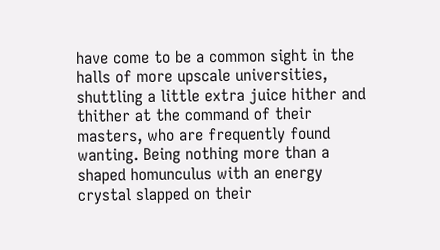have come to be a common sight in the halls of more upscale universities, shuttling a little extra juice hither and thither at the command of their masters, who are frequently found wanting. Being nothing more than a shaped homunculus with an energy crystal slapped on their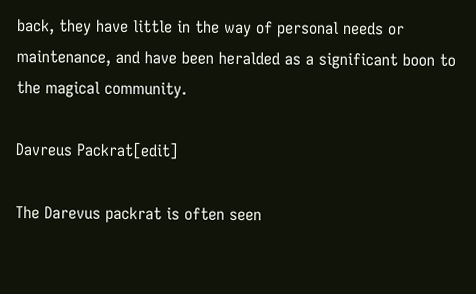back, they have little in the way of personal needs or maintenance, and have been heralded as a significant boon to the magical community.

Davreus Packrat[edit]

The Darevus packrat is often seen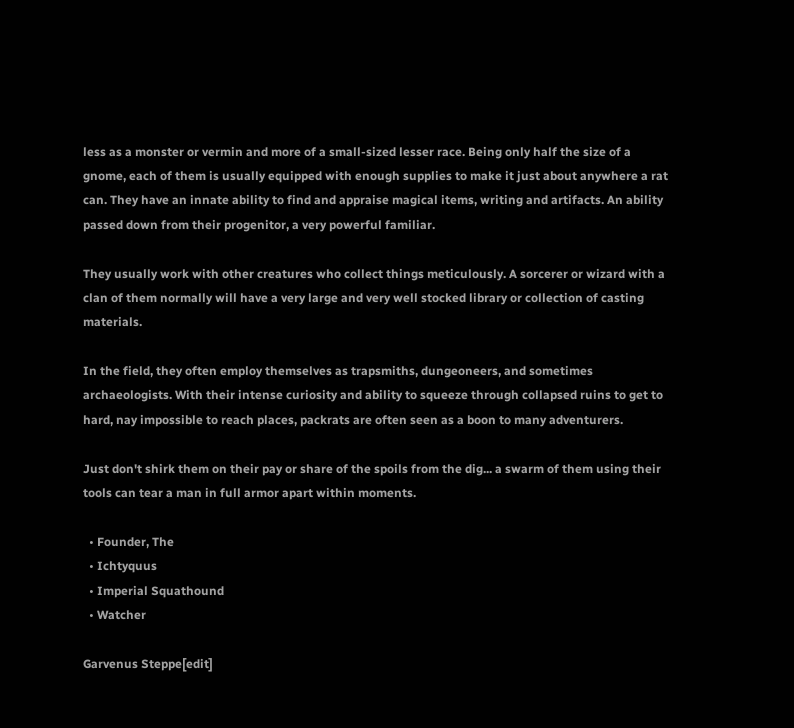less as a monster or vermin and more of a small-sized lesser race. Being only half the size of a gnome, each of them is usually equipped with enough supplies to make it just about anywhere a rat can. They have an innate ability to find and appraise magical items, writing and artifacts. An ability passed down from their progenitor, a very powerful familiar.

They usually work with other creatures who collect things meticulously. A sorcerer or wizard with a clan of them normally will have a very large and very well stocked library or collection of casting materials.

In the field, they often employ themselves as trapsmiths, dungeoneers, and sometimes archaeologists. With their intense curiosity and ability to squeeze through collapsed ruins to get to hard, nay impossible to reach places, packrats are often seen as a boon to many adventurers.

Just don't shirk them on their pay or share of the spoils from the dig... a swarm of them using their tools can tear a man in full armor apart within moments.

  • Founder, The
  • Ichtyquus
  • Imperial Squathound
  • Watcher

Garvenus Steppe[edit]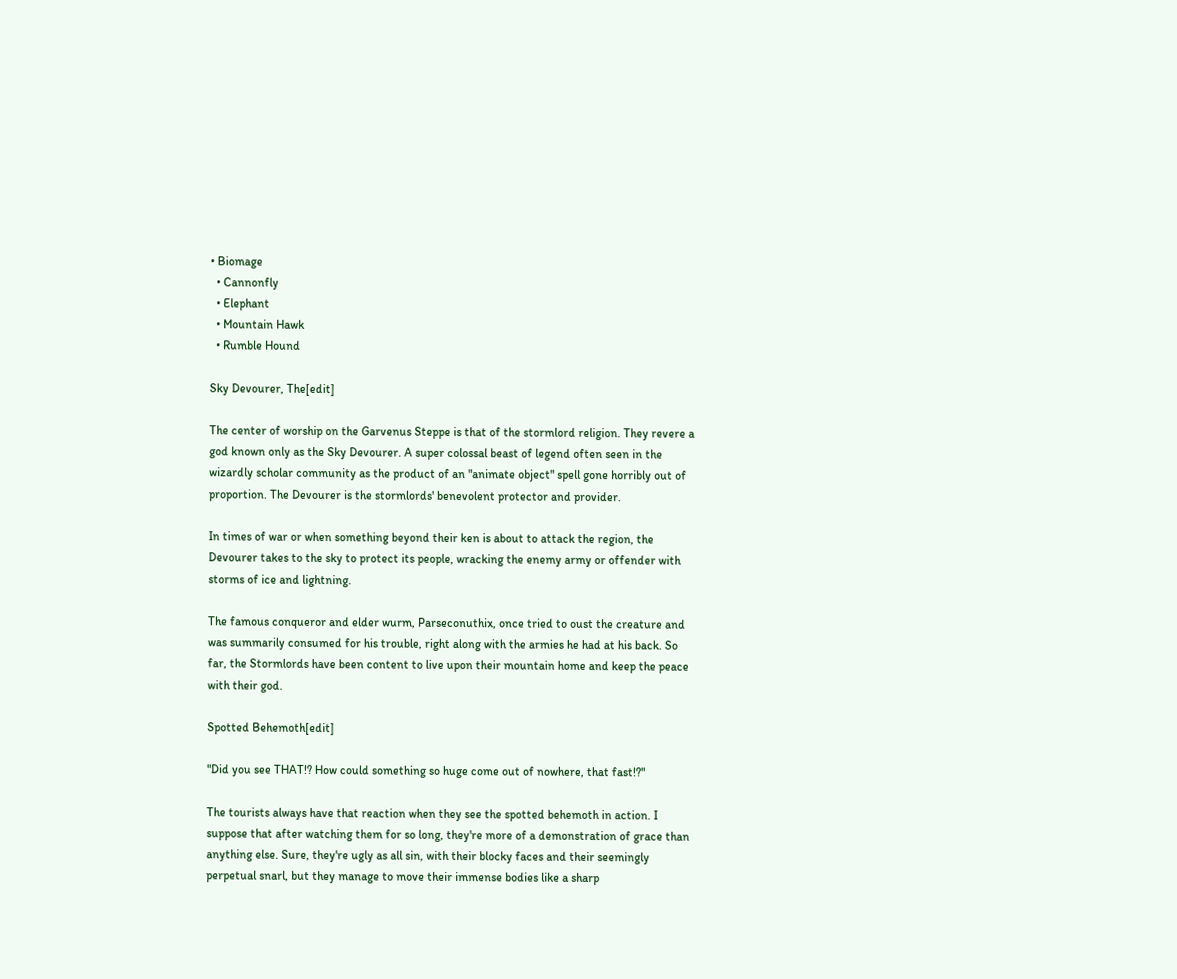• Biomage
  • Cannonfly
  • Elephant
  • Mountain Hawk
  • Rumble Hound

Sky Devourer, The[edit]

The center of worship on the Garvenus Steppe is that of the stormlord religion. They revere a god known only as the Sky Devourer. A super colossal beast of legend often seen in the wizardly scholar community as the product of an "animate object" spell gone horribly out of proportion. The Devourer is the stormlords' benevolent protector and provider.

In times of war or when something beyond their ken is about to attack the region, the Devourer takes to the sky to protect its people, wracking the enemy army or offender with storms of ice and lightning.

The famous conqueror and elder wurm, Parseconuthix, once tried to oust the creature and was summarily consumed for his trouble, right along with the armies he had at his back. So far, the Stormlords have been content to live upon their mountain home and keep the peace with their god.

Spotted Behemoth[edit]

"Did you see THAT!? How could something so huge come out of nowhere, that fast!?"

The tourists always have that reaction when they see the spotted behemoth in action. I suppose that after watching them for so long, they're more of a demonstration of grace than anything else. Sure, they're ugly as all sin, with their blocky faces and their seemingly perpetual snarl, but they manage to move their immense bodies like a sharp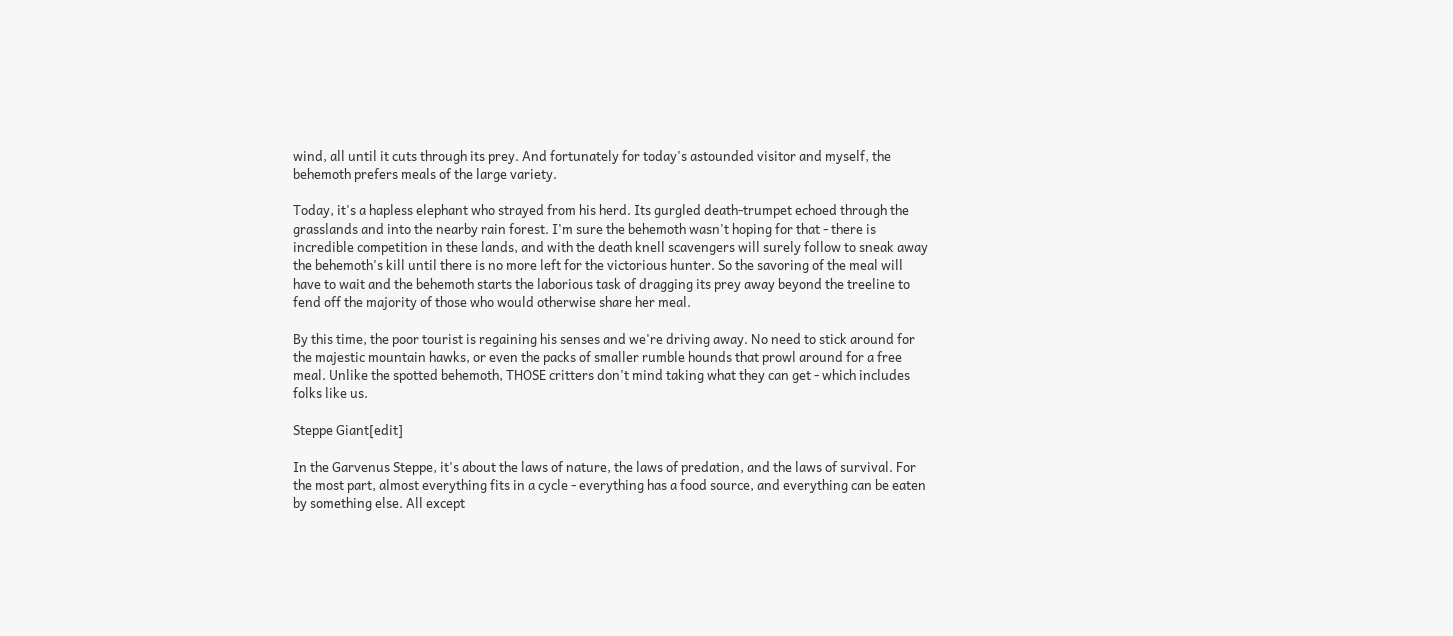wind, all until it cuts through its prey. And fortunately for today's astounded visitor and myself, the behemoth prefers meals of the large variety.

Today, it's a hapless elephant who strayed from his herd. Its gurgled death-trumpet echoed through the grasslands and into the nearby rain forest. I'm sure the behemoth wasn't hoping for that - there is incredible competition in these lands, and with the death knell scavengers will surely follow to sneak away the behemoth's kill until there is no more left for the victorious hunter. So the savoring of the meal will have to wait and the behemoth starts the laborious task of dragging its prey away beyond the treeline to fend off the majority of those who would otherwise share her meal.

By this time, the poor tourist is regaining his senses and we're driving away. No need to stick around for the majestic mountain hawks, or even the packs of smaller rumble hounds that prowl around for a free meal. Unlike the spotted behemoth, THOSE critters don't mind taking what they can get - which includes folks like us.

Steppe Giant[edit]

In the Garvenus Steppe, it's about the laws of nature, the laws of predation, and the laws of survival. For the most part, almost everything fits in a cycle - everything has a food source, and everything can be eaten by something else. All except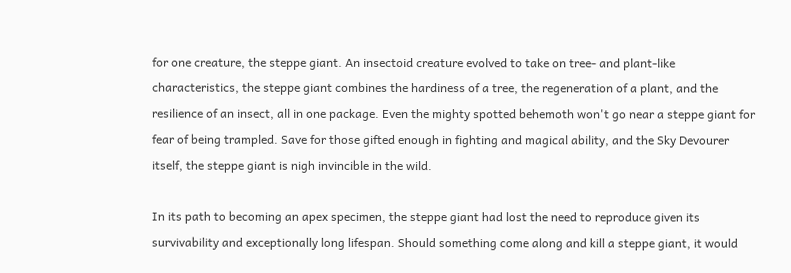for one creature, the steppe giant. An insectoid creature evolved to take on tree- and plant-like characteristics, the steppe giant combines the hardiness of a tree, the regeneration of a plant, and the resilience of an insect, all in one package. Even the mighty spotted behemoth won't go near a steppe giant for fear of being trampled. Save for those gifted enough in fighting and magical ability, and the Sky Devourer itself, the steppe giant is nigh invincible in the wild.

In its path to becoming an apex specimen, the steppe giant had lost the need to reproduce given its survivability and exceptionally long lifespan. Should something come along and kill a steppe giant, it would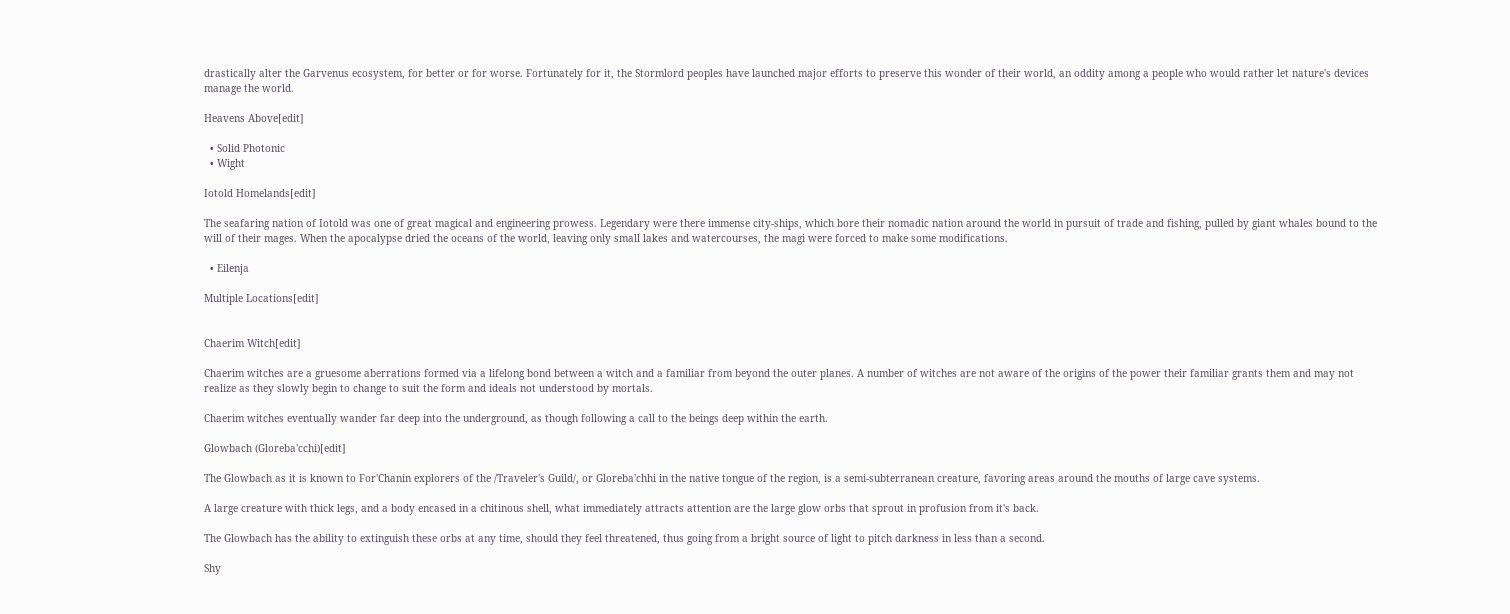drastically alter the Garvenus ecosystem, for better or for worse. Fortunately for it, the Stormlord peoples have launched major efforts to preserve this wonder of their world, an oddity among a people who would rather let nature's devices manage the world.

Heavens Above[edit]

  • Solid Photonic
  • Wight

Iotold Homelands[edit]

The seafaring nation of Iotold was one of great magical and engineering prowess. Legendary were there immense city-ships, which bore their nomadic nation around the world in pursuit of trade and fishing, pulled by giant whales bound to the will of their mages. When the apocalypse dried the oceans of the world, leaving only small lakes and watercourses, the magi were forced to make some modifications.

  • Eilenja

Multiple Locations[edit]


Chaerim Witch[edit]

Chaerim witches are a gruesome aberrations formed via a lifelong bond between a witch and a familiar from beyond the outer planes. A number of witches are not aware of the origins of the power their familiar grants them and may not realize as they slowly begin to change to suit the form and ideals not understood by mortals.

Chaerim witches eventually wander far deep into the underground, as though following a call to the beings deep within the earth.

Glowbach (Gloreba'cchi)[edit]

The Glowbach as it is known to For'Chanin explorers of the /Traveler's Guild/, or Gloreba'chhi in the native tongue of the region, is a semi-subterranean creature, favoring areas around the mouths of large cave systems.

A large creature with thick legs, and a body encased in a chitinous shell, what immediately attracts attention are the large glow orbs that sprout in profusion from it's back.

The Glowbach has the ability to extinguish these orbs at any time, should they feel threatened, thus going from a bright source of light to pitch darkness in less than a second.

Shy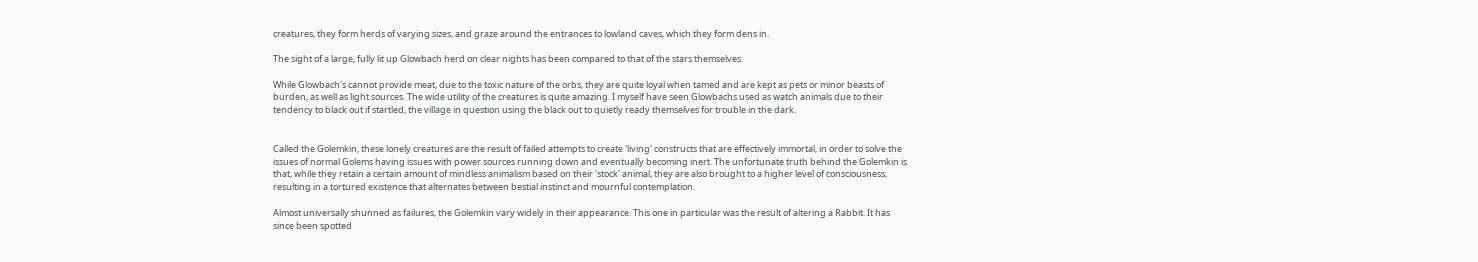creatures, they form herds of varying sizes, and graze around the entrances to lowland caves, which they form dens in.

The sight of a large, fully lit up Glowbach herd on clear nights has been compared to that of the stars themselves.

While Glowbach's cannot provide meat, due to the toxic nature of the orbs, they are quite loyal when tamed and are kept as pets or minor beasts of burden, as well as light sources. The wide utility of the creatures is quite amazing. I myself have seen Glowbachs used as watch animals due to their tendency to black out if startled, the village in question using the black out to quietly ready themselves for trouble in the dark.


Called the Golemkin, these lonely creatures are the result of failed attempts to create 'living' constructs that are effectively immortal, in order to solve the issues of normal Golems having issues with power sources running down and eventually becoming inert. The unfortunate truth behind the Golemkin is that, while they retain a certain amount of mindless animalism based on their 'stock' animal, they are also brought to a higher level of consciousness, resulting in a tortured existence that alternates between bestial instinct and mournful contemplation.

Almost universally shunned as failures, the Golemkin vary widely in their appearance. This one in particular was the result of altering a Rabbit. It has since been spotted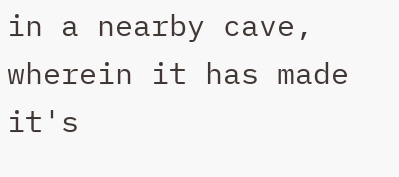in a nearby cave, wherein it has made it's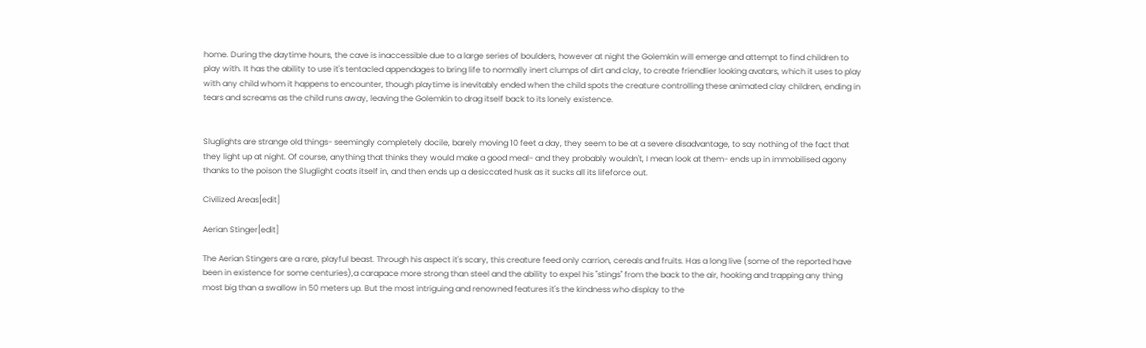home. During the daytime hours, the cave is inaccessible due to a large series of boulders, however at night the Golemkin will emerge and attempt to find children to play with. It has the ability to use it's tentacled appendages to bring life to normally inert clumps of dirt and clay, to create friendlier looking avatars, which it uses to play with any child whom it happens to encounter, though playtime is inevitably ended when the child spots the creature controlling these animated clay children, ending in tears and screams as the child runs away, leaving the Golemkin to drag itself back to its lonely existence.


Sluglights are strange old things- seemingly completely docile, barely moving 10 feet a day, they seem to be at a severe disadvantage, to say nothing of the fact that they light up at night. Of course, anything that thinks they would make a good meal- and they probably wouldn't, I mean look at them- ends up in immobilised agony thanks to the poison the Sluglight coats itself in, and then ends up a desiccated husk as it sucks all its lifeforce out.

Civilized Areas[edit]

Aerian Stinger[edit]

The Aerian Stingers are a rare, playful beast. Through his aspect it's scary, this creature feed only carrion, cereals and fruits. Has a long live (some of the reported have been in existence for some centuries),a carapace more strong than steel and the ability to expel his "stings" from the back to the air, hooking and trapping any thing most big than a swallow in 50 meters up. But the most intriguing and renowned features it's the kindness who display to the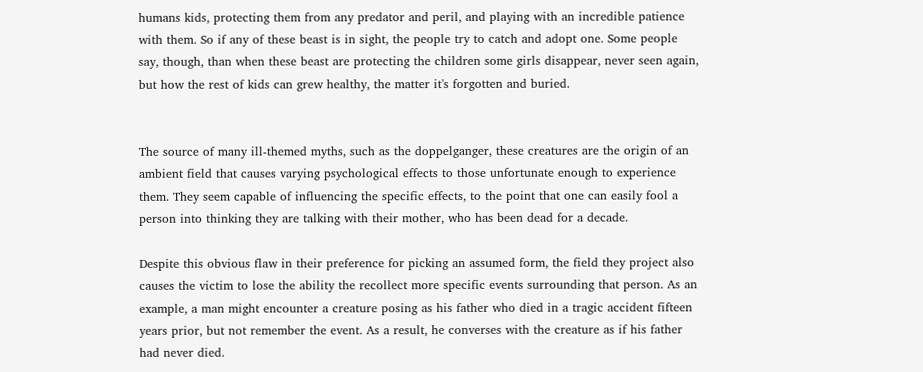humans kids, protecting them from any predator and peril, and playing with an incredible patience with them. So if any of these beast is in sight, the people try to catch and adopt one. Some people say, though, than when these beast are protecting the children some girls disappear, never seen again, but how the rest of kids can grew healthy, the matter it's forgotten and buried.


The source of many ill-themed myths, such as the doppelganger, these creatures are the origin of an ambient field that causes varying psychological effects to those unfortunate enough to experience them. They seem capable of influencing the specific effects, to the point that one can easily fool a person into thinking they are talking with their mother, who has been dead for a decade.

Despite this obvious flaw in their preference for picking an assumed form, the field they project also causes the victim to lose the ability the recollect more specific events surrounding that person. As an example, a man might encounter a creature posing as his father who died in a tragic accident fifteen years prior, but not remember the event. As a result, he converses with the creature as if his father had never died.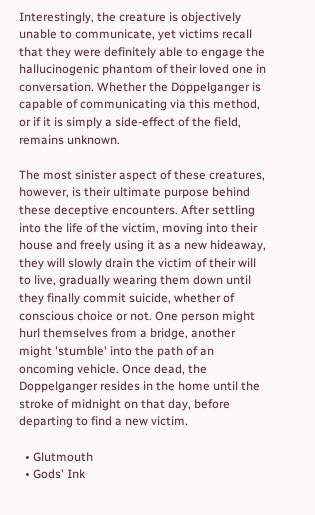Interestingly, the creature is objectively unable to communicate, yet victims recall that they were definitely able to engage the hallucinogenic phantom of their loved one in conversation. Whether the Doppelganger is capable of communicating via this method, or if it is simply a side-effect of the field, remains unknown.

The most sinister aspect of these creatures, however, is their ultimate purpose behind these deceptive encounters. After settling into the life of the victim, moving into their house and freely using it as a new hideaway, they will slowly drain the victim of their will to live, gradually wearing them down until they finally commit suicide, whether of conscious choice or not. One person might hurl themselves from a bridge, another might 'stumble' into the path of an oncoming vehicle. Once dead, the Doppelganger resides in the home until the stroke of midnight on that day, before departing to find a new victim.

  • Glutmouth
  • Gods' Ink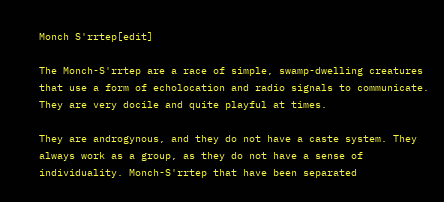Monch S'rrtep[edit]

The Monch-S'rrtep are a race of simple, swamp-dwelling creatures that use a form of echolocation and radio signals to communicate. They are very docile and quite playful at times.

They are androgynous, and they do not have a caste system. They always work as a group, as they do not have a sense of individuality. Monch-S'rrtep that have been separated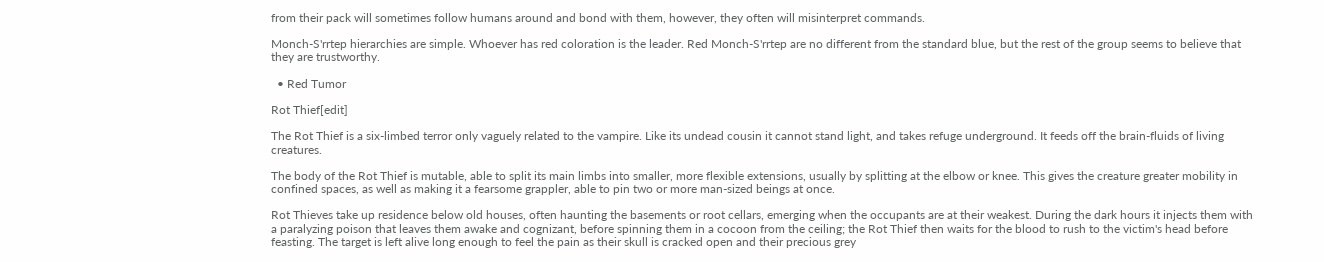from their pack will sometimes follow humans around and bond with them, however, they often will misinterpret commands.

Monch-S'rrtep hierarchies are simple. Whoever has red coloration is the leader. Red Monch-S'rrtep are no different from the standard blue, but the rest of the group seems to believe that they are trustworthy.

  • Red Tumor

Rot Thief[edit]

The Rot Thief is a six-limbed terror only vaguely related to the vampire. Like its undead cousin it cannot stand light, and takes refuge underground. It feeds off the brain-fluids of living creatures.

The body of the Rot Thief is mutable, able to split its main limbs into smaller, more flexible extensions, usually by splitting at the elbow or knee. This gives the creature greater mobility in confined spaces, as well as making it a fearsome grappler, able to pin two or more man-sized beings at once.

Rot Thieves take up residence below old houses, often haunting the basements or root cellars, emerging when the occupants are at their weakest. During the dark hours it injects them with a paralyzing poison that leaves them awake and cognizant, before spinning them in a cocoon from the ceiling; the Rot Thief then waits for the blood to rush to the victim's head before feasting. The target is left alive long enough to feel the pain as their skull is cracked open and their precious grey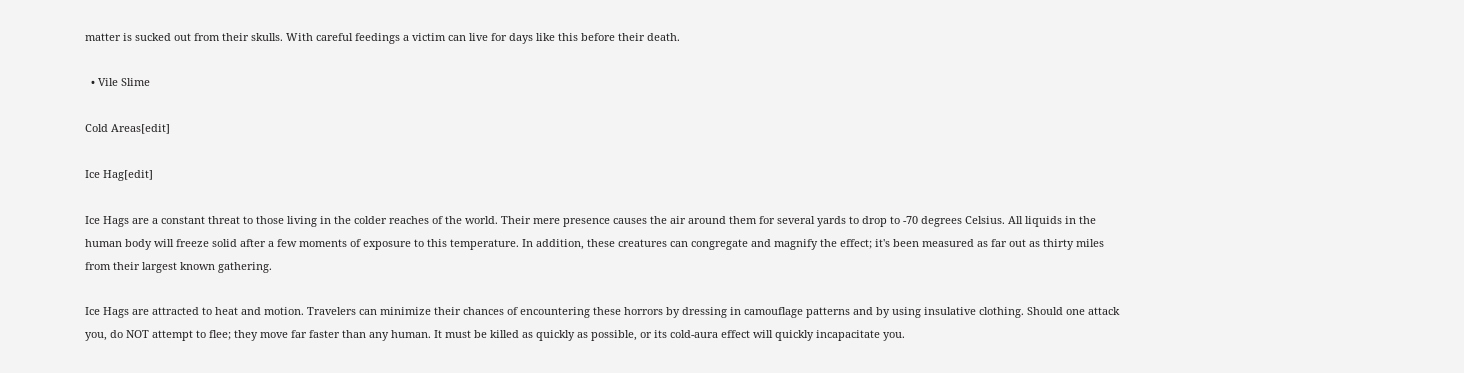matter is sucked out from their skulls. With careful feedings a victim can live for days like this before their death.

  • Vile Slime

Cold Areas[edit]

Ice Hag[edit]

Ice Hags are a constant threat to those living in the colder reaches of the world. Their mere presence causes the air around them for several yards to drop to -70 degrees Celsius. All liquids in the human body will freeze solid after a few moments of exposure to this temperature. In addition, these creatures can congregate and magnify the effect; it's been measured as far out as thirty miles from their largest known gathering.

Ice Hags are attracted to heat and motion. Travelers can minimize their chances of encountering these horrors by dressing in camouflage patterns and by using insulative clothing. Should one attack you, do NOT attempt to flee; they move far faster than any human. It must be killed as quickly as possible, or its cold-aura effect will quickly incapacitate you.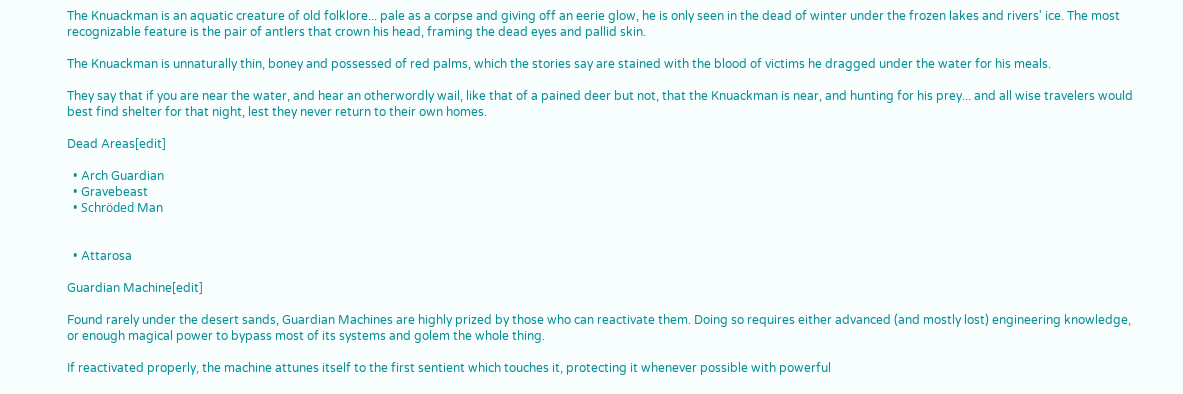The Knuackman is an aquatic creature of old folklore... pale as a corpse and giving off an eerie glow, he is only seen in the dead of winter under the frozen lakes and rivers' ice. The most recognizable feature is the pair of antlers that crown his head, framing the dead eyes and pallid skin.

The Knuackman is unnaturally thin, boney and possessed of red palms, which the stories say are stained with the blood of victims he dragged under the water for his meals.

They say that if you are near the water, and hear an otherwordly wail, like that of a pained deer but not, that the Knuackman is near, and hunting for his prey... and all wise travelers would best find shelter for that night, lest they never return to their own homes.

Dead Areas[edit]

  • Arch Guardian
  • Gravebeast
  • Schröded Man


  • Attarosa

Guardian Machine[edit]

Found rarely under the desert sands, Guardian Machines are highly prized by those who can reactivate them. Doing so requires either advanced (and mostly lost) engineering knowledge, or enough magical power to bypass most of its systems and golem the whole thing.

If reactivated properly, the machine attunes itself to the first sentient which touches it, protecting it whenever possible with powerful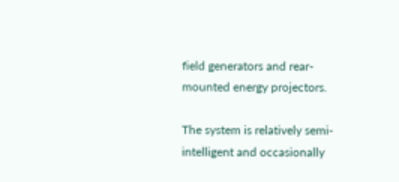field generators and rear-mounted energy projectors.

The system is relatively semi-intelligent and occasionally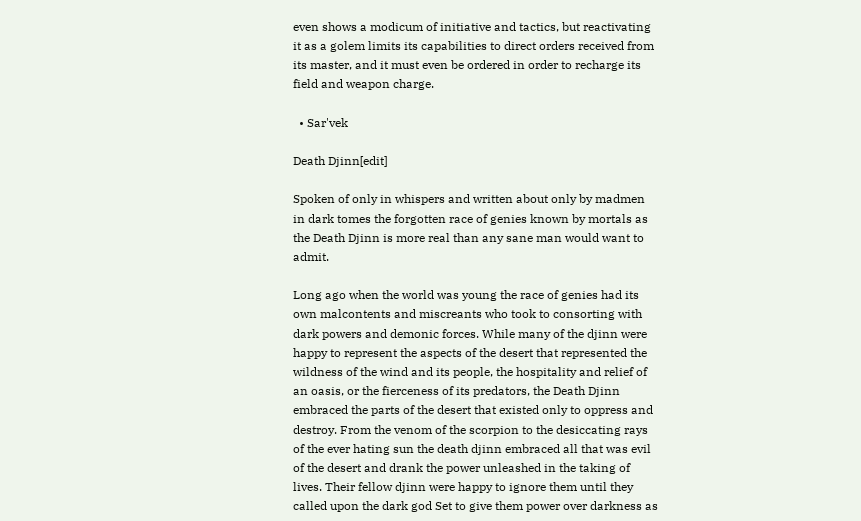even shows a modicum of initiative and tactics, but reactivating it as a golem limits its capabilities to direct orders received from its master, and it must even be ordered in order to recharge its field and weapon charge.

  • Sar'vek

Death Djinn[edit]

Spoken of only in whispers and written about only by madmen in dark tomes the forgotten race of genies known by mortals as the Death Djinn is more real than any sane man would want to admit.

Long ago when the world was young the race of genies had its own malcontents and miscreants who took to consorting with dark powers and demonic forces. While many of the djinn were happy to represent the aspects of the desert that represented the wildness of the wind and its people, the hospitality and relief of an oasis, or the fierceness of its predators, the Death Djinn embraced the parts of the desert that existed only to oppress and destroy. From the venom of the scorpion to the desiccating rays of the ever hating sun the death djinn embraced all that was evil of the desert and drank the power unleashed in the taking of lives. Their fellow djinn were happy to ignore them until they called upon the dark god Set to give them power over darkness as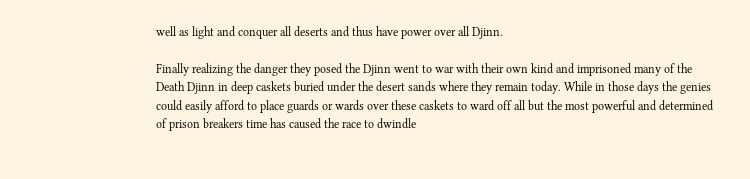well as light and conquer all deserts and thus have power over all Djinn.

Finally realizing the danger they posed the Djinn went to war with their own kind and imprisoned many of the Death Djinn in deep caskets buried under the desert sands where they remain today. While in those days the genies could easily afford to place guards or wards over these caskets to ward off all but the most powerful and determined of prison breakers time has caused the race to dwindle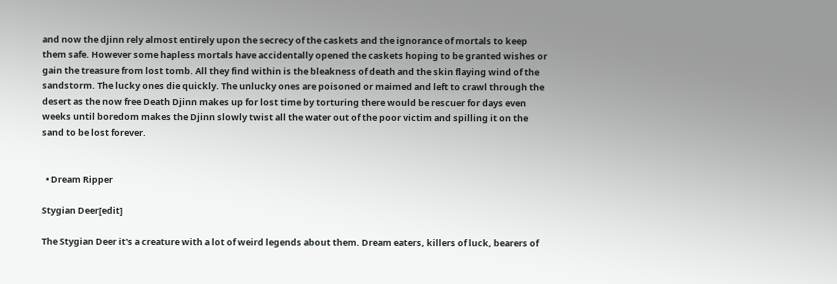and now the djinn rely almost entirely upon the secrecy of the caskets and the ignorance of mortals to keep them safe. However some hapless mortals have accidentally opened the caskets hoping to be granted wishes or gain the treasure from lost tomb. All they find within is the bleakness of death and the skin flaying wind of the sandstorm. The lucky ones die quickly. The unlucky ones are poisoned or maimed and left to crawl through the desert as the now free Death Djinn makes up for lost time by torturing there would be rescuer for days even weeks until boredom makes the Djinn slowly twist all the water out of the poor victim and spilling it on the sand to be lost forever.


  • Dream Ripper

Stygian Deer[edit]

The Stygian Deer it's a creature with a lot of weird legends about them. Dream eaters, killers of luck, bearers of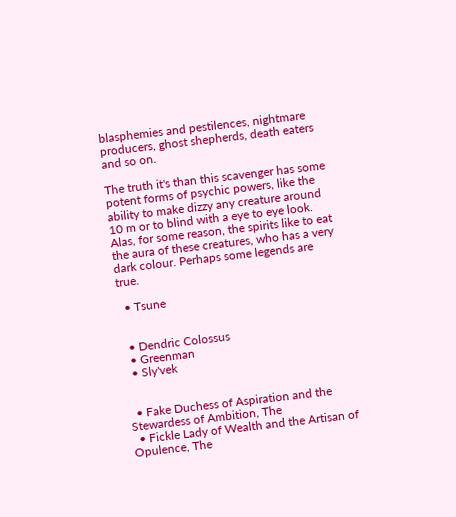blasphemies and pestilences, nightmare producers, ghost shepherds, death eaters and so on.

The truth it's than this scavenger has some potent forms of psychic powers, like the ability to make dizzy any creature around 10 m or to blind with a eye to eye look. Alas, for some reason, the spirits like to eat the aura of these creatures, who has a very dark colour. Perhaps some legends are true.

  • Tsune


  • Dendric Colossus
  • Greenman
  • Sly'vek


  • Fake Duchess of Aspiration and the Stewardess of Ambition, The
  • Fickle Lady of Wealth and the Artisan of Opulence, The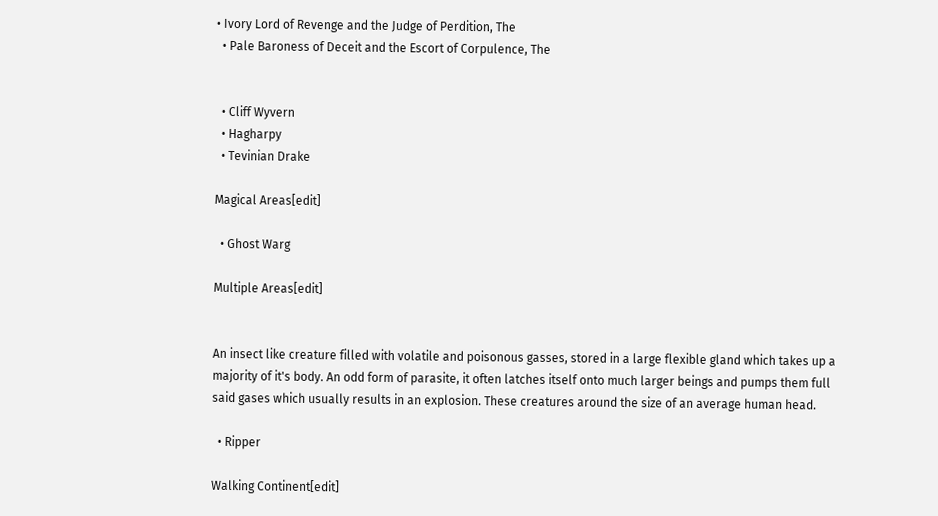• Ivory Lord of Revenge and the Judge of Perdition, The
  • Pale Baroness of Deceit and the Escort of Corpulence, The


  • Cliff Wyvern
  • Hagharpy
  • Tevinian Drake

Magical Areas[edit]

  • Ghost Warg

Multiple Areas[edit]


An insect like creature filled with volatile and poisonous gasses, stored in a large flexible gland which takes up a majority of it's body. An odd form of parasite, it often latches itself onto much larger beings and pumps them full said gases which usually results in an explosion. These creatures around the size of an average human head.

  • Ripper

Walking Continent[edit]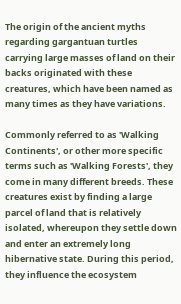The origin of the ancient myths regarding gargantuan turtles carrying large masses of land on their backs originated with these creatures, which have been named as many times as they have variations.

Commonly referred to as 'Walking Continents', or other more specific terms such as 'Walking Forests', they come in many different breeds. These creatures exist by finding a large parcel of land that is relatively isolated, whereupon they settle down and enter an extremely long hibernative state. During this period, they influence the ecosystem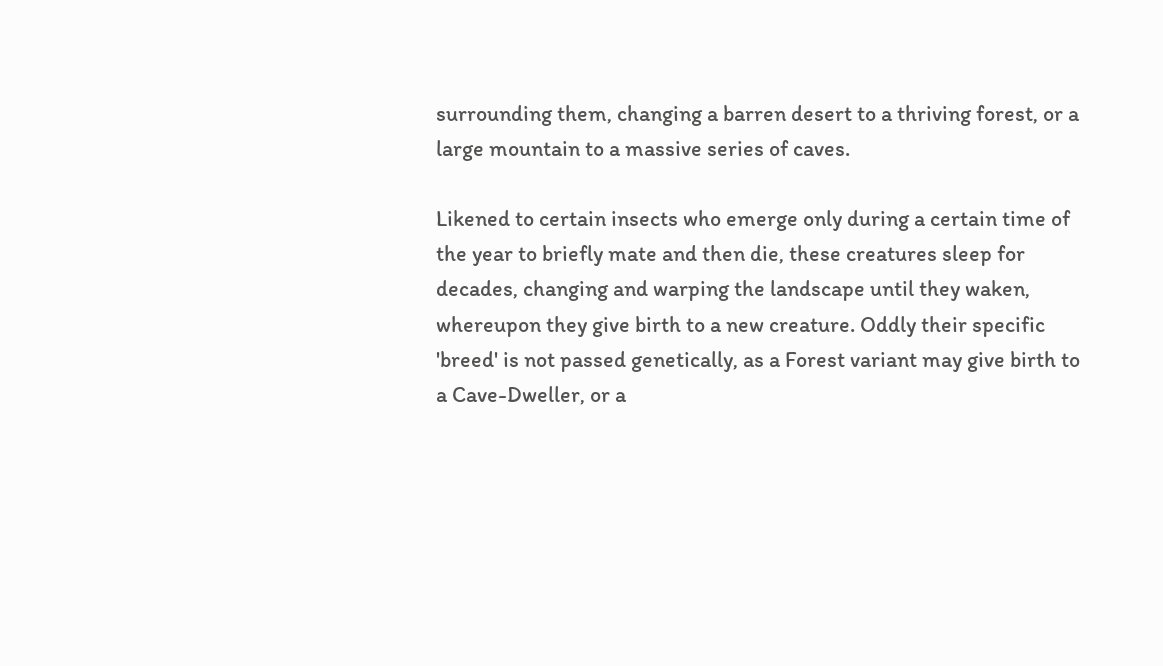surrounding them, changing a barren desert to a thriving forest, or a large mountain to a massive series of caves.

Likened to certain insects who emerge only during a certain time of the year to briefly mate and then die, these creatures sleep for decades, changing and warping the landscape until they waken, whereupon they give birth to a new creature. Oddly their specific 'breed' is not passed genetically, as a Forest variant may give birth to a Cave-Dweller, or a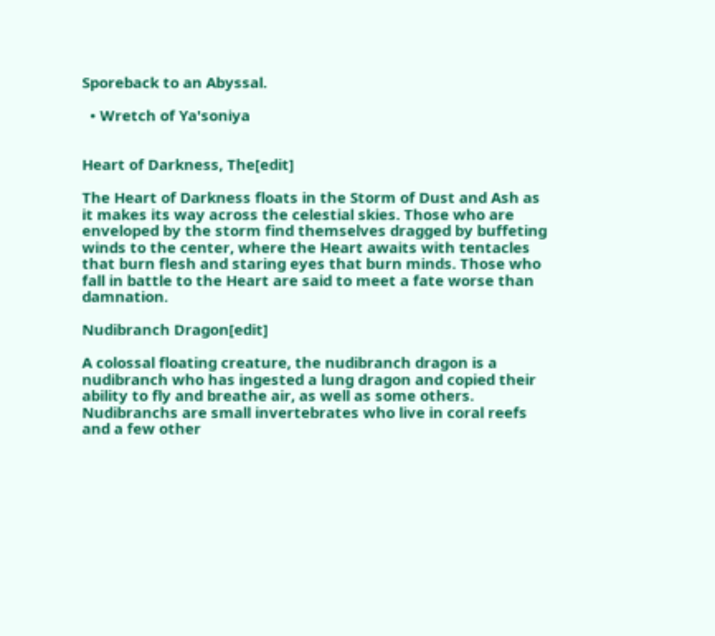Sporeback to an Abyssal.

  • Wretch of Ya'soniya


Heart of Darkness, The[edit]

The Heart of Darkness floats in the Storm of Dust and Ash as it makes its way across the celestial skies. Those who are enveloped by the storm find themselves dragged by buffeting winds to the center, where the Heart awaits with tentacles that burn flesh and staring eyes that burn minds. Those who fall in battle to the Heart are said to meet a fate worse than damnation.

Nudibranch Dragon[edit]

A colossal floating creature, the nudibranch dragon is a nudibranch who has ingested a lung dragon and copied their ability to fly and breathe air, as well as some others. Nudibranchs are small invertebrates who live in coral reefs and a few other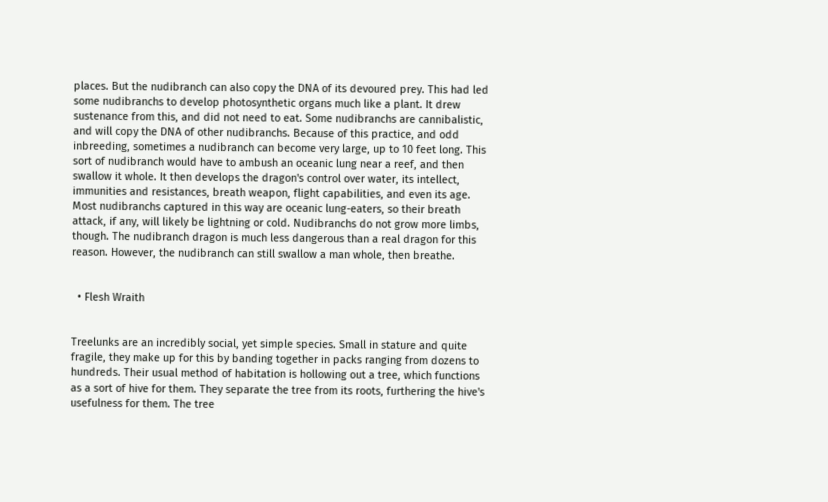places. But the nudibranch can also copy the DNA of its devoured prey. This had led some nudibranchs to develop photosynthetic organs much like a plant. It drew sustenance from this, and did not need to eat. Some nudibranchs are cannibalistic, and will copy the DNA of other nudibranchs. Because of this practice, and odd inbreeding, sometimes a nudibranch can become very large, up to 10 feet long. This sort of nudibranch would have to ambush an oceanic lung near a reef, and then swallow it whole. It then develops the dragon's control over water, its intellect, immunities and resistances, breath weapon, flight capabilities, and even its age. Most nudibranchs captured in this way are oceanic lung-eaters, so their breath attack, if any, will likely be lightning or cold. Nudibranchs do not grow more limbs, though. The nudibranch dragon is much less dangerous than a real dragon for this reason. However, the nudibranch can still swallow a man whole, then breathe.


  • Flesh Wraith


Treelunks are an incredibly social, yet simple species. Small in stature and quite fragile, they make up for this by banding together in packs ranging from dozens to hundreds. Their usual method of habitation is hollowing out a tree, which functions as a sort of hive for them. They separate the tree from its roots, furthering the hive's usefulness for them. The tree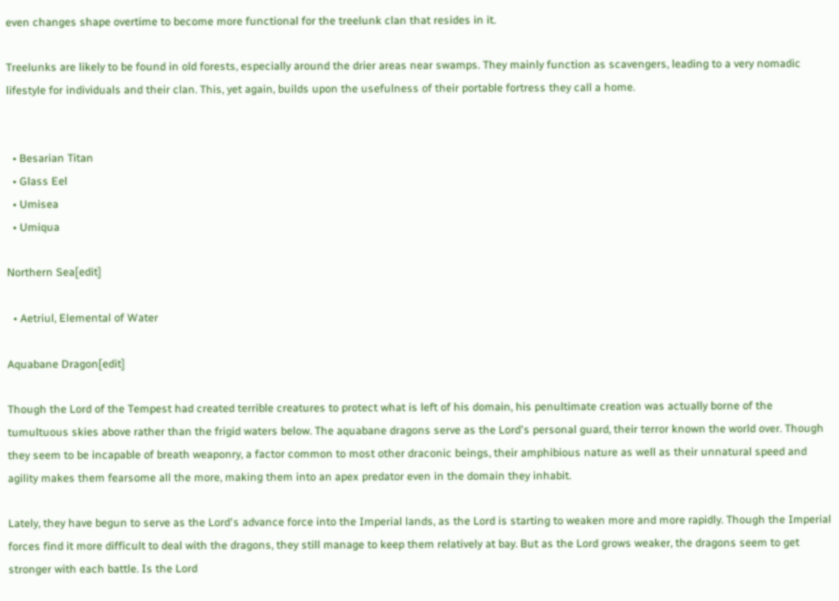even changes shape overtime to become more functional for the treelunk clan that resides in it.

Treelunks are likely to be found in old forests, especially around the drier areas near swamps. They mainly function as scavengers, leading to a very nomadic lifestyle for individuals and their clan. This, yet again, builds upon the usefulness of their portable fortress they call a home.


  • Besarian Titan
  • Glass Eel
  • Umisea
  • Umiqua

Northern Sea[edit]

  • Aetriul, Elemental of Water

Aquabane Dragon[edit]

Though the Lord of the Tempest had created terrible creatures to protect what is left of his domain, his penultimate creation was actually borne of the tumultuous skies above rather than the frigid waters below. The aquabane dragons serve as the Lord's personal guard, their terror known the world over. Though they seem to be incapable of breath weaponry, a factor common to most other draconic beings, their amphibious nature as well as their unnatural speed and agility makes them fearsome all the more, making them into an apex predator even in the domain they inhabit.

Lately, they have begun to serve as the Lord's advance force into the Imperial lands, as the Lord is starting to weaken more and more rapidly. Though the Imperial forces find it more difficult to deal with the dragons, they still manage to keep them relatively at bay. But as the Lord grows weaker, the dragons seem to get stronger with each battle. Is the Lord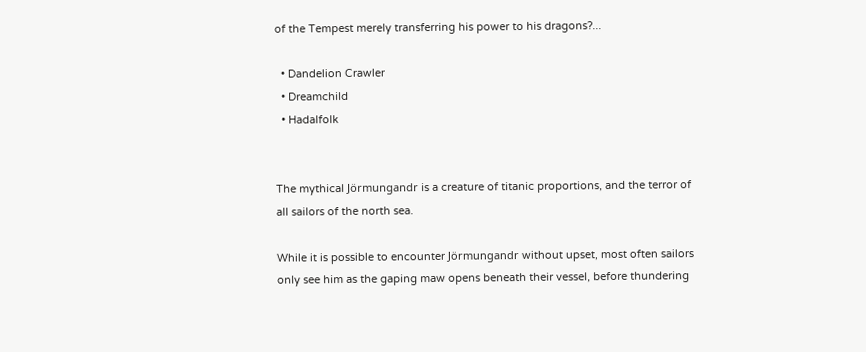of the Tempest merely transferring his power to his dragons?...

  • Dandelion Crawler
  • Dreamchild
  • Hadalfolk


The mythical Jörmungandr is a creature of titanic proportions, and the terror of all sailors of the north sea.

While it is possible to encounter Jörmungandr without upset, most often sailors only see him as the gaping maw opens beneath their vessel, before thundering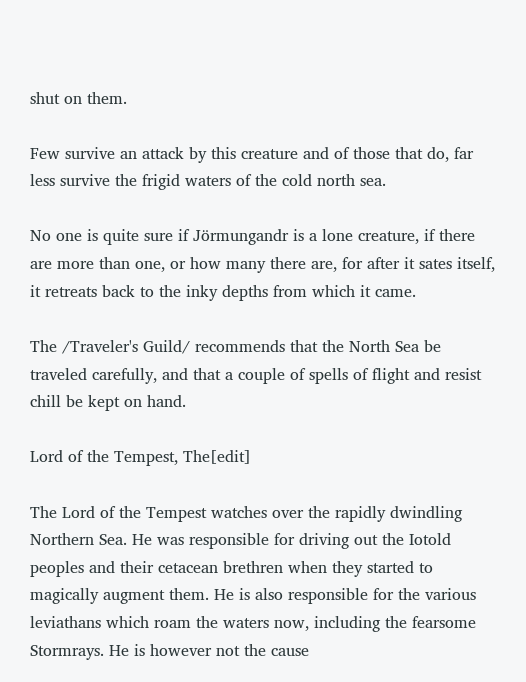shut on them.

Few survive an attack by this creature and of those that do, far less survive the frigid waters of the cold north sea.

No one is quite sure if Jörmungandr is a lone creature, if there are more than one, or how many there are, for after it sates itself, it retreats back to the inky depths from which it came.

The /Traveler's Guild/ recommends that the North Sea be traveled carefully, and that a couple of spells of flight and resist chill be kept on hand.

Lord of the Tempest, The[edit]

The Lord of the Tempest watches over the rapidly dwindling Northern Sea. He was responsible for driving out the Iotold peoples and their cetacean brethren when they started to magically augment them. He is also responsible for the various leviathans which roam the waters now, including the fearsome Stormrays. He is however not the cause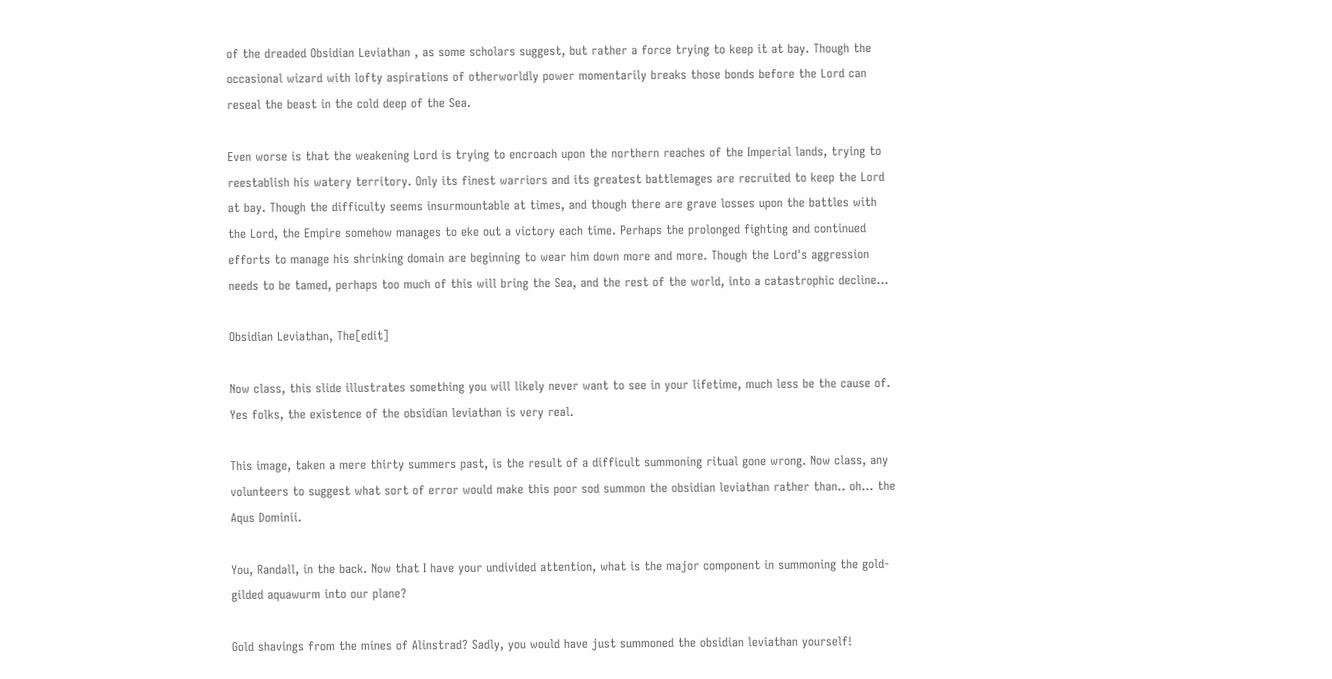of the dreaded Obsidian Leviathan , as some scholars suggest, but rather a force trying to keep it at bay. Though the occasional wizard with lofty aspirations of otherworldly power momentarily breaks those bonds before the Lord can reseal the beast in the cold deep of the Sea.

Even worse is that the weakening Lord is trying to encroach upon the northern reaches of the Imperial lands, trying to reestablish his watery territory. Only its finest warriors and its greatest battlemages are recruited to keep the Lord at bay. Though the difficulty seems insurmountable at times, and though there are grave losses upon the battles with the Lord, the Empire somehow manages to eke out a victory each time. Perhaps the prolonged fighting and continued efforts to manage his shrinking domain are beginning to wear him down more and more. Though the Lord's aggression needs to be tamed, perhaps too much of this will bring the Sea, and the rest of the world, into a catastrophic decline...

Obsidian Leviathan, The[edit]

Now class, this slide illustrates something you will likely never want to see in your lifetime, much less be the cause of. Yes folks, the existence of the obsidian leviathan is very real.

This image, taken a mere thirty summers past, is the result of a difficult summoning ritual gone wrong. Now class, any volunteers to suggest what sort of error would make this poor sod summon the obsidian leviathan rather than.. oh... the Aqus Dominii.

You, Randall, in the back. Now that I have your undivided attention, what is the major component in summoning the gold-gilded aquawurm into our plane?

Gold shavings from the mines of Alinstrad? Sadly, you would have just summoned the obsidian leviathan yourself!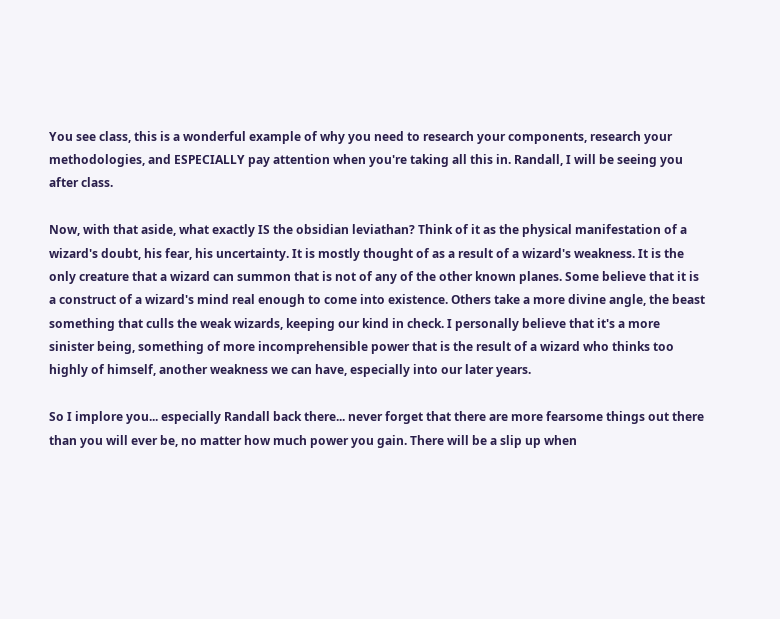You see class, this is a wonderful example of why you need to research your components, research your methodologies, and ESPECIALLY pay attention when you're taking all this in. Randall, I will be seeing you after class.

Now, with that aside, what exactly IS the obsidian leviathan? Think of it as the physical manifestation of a wizard's doubt, his fear, his uncertainty. It is mostly thought of as a result of a wizard's weakness. It is the only creature that a wizard can summon that is not of any of the other known planes. Some believe that it is a construct of a wizard's mind real enough to come into existence. Others take a more divine angle, the beast something that culls the weak wizards, keeping our kind in check. I personally believe that it's a more sinister being, something of more incomprehensible power that is the result of a wizard who thinks too highly of himself, another weakness we can have, especially into our later years.

So I implore you... especially Randall back there... never forget that there are more fearsome things out there than you will ever be, no matter how much power you gain. There will be a slip up when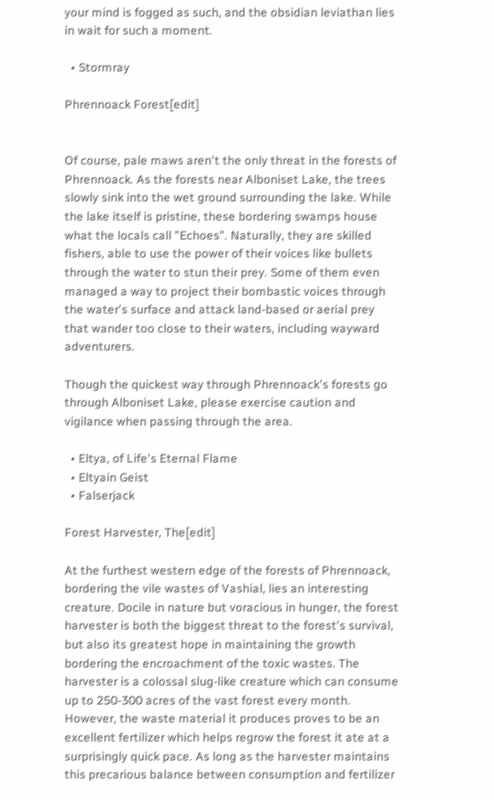your mind is fogged as such, and the obsidian leviathan lies in wait for such a moment.

  • Stormray

Phrennoack Forest[edit]


Of course, pale maws aren't the only threat in the forests of Phrennoack. As the forests near Alboniset Lake, the trees slowly sink into the wet ground surrounding the lake. While the lake itself is pristine, these bordering swamps house what the locals call "Echoes". Naturally, they are skilled fishers, able to use the power of their voices like bullets through the water to stun their prey. Some of them even managed a way to project their bombastic voices through the water's surface and attack land-based or aerial prey that wander too close to their waters, including wayward adventurers.

Though the quickest way through Phrennoack's forests go through Alboniset Lake, please exercise caution and vigilance when passing through the area.

  • Eltya, of Life's Eternal Flame
  • Eltyain Geist
  • Falserjack

Forest Harvester, The[edit]

At the furthest western edge of the forests of Phrennoack, bordering the vile wastes of Vashial, lies an interesting creature. Docile in nature but voracious in hunger, the forest harvester is both the biggest threat to the forest's survival, but also its greatest hope in maintaining the growth bordering the encroachment of the toxic wastes. The harvester is a colossal slug-like creature which can consume up to 250-300 acres of the vast forest every month. However, the waste material it produces proves to be an excellent fertilizer which helps regrow the forest it ate at a surprisingly quick pace. As long as the harvester maintains this precarious balance between consumption and fertilizer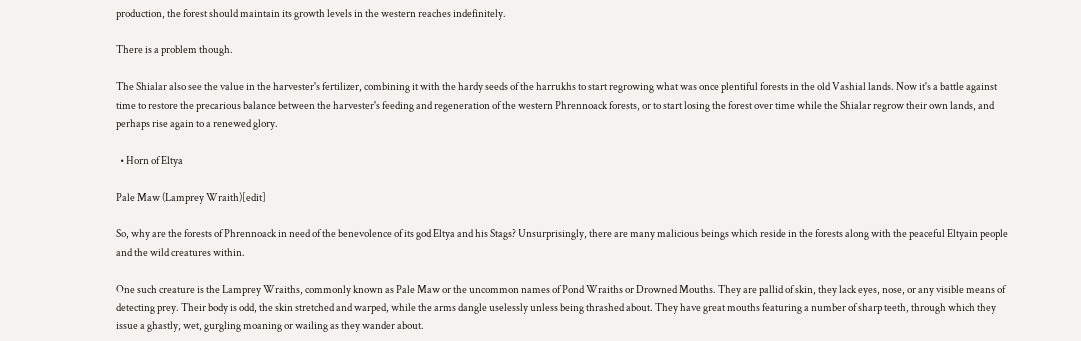production, the forest should maintain its growth levels in the western reaches indefinitely.

There is a problem though.

The Shialar also see the value in the harvester's fertilizer, combining it with the hardy seeds of the harrukhs to start regrowing what was once plentiful forests in the old Vashial lands. Now it's a battle against time to restore the precarious balance between the harvester's feeding and regeneration of the western Phrennoack forests, or to start losing the forest over time while the Shialar regrow their own lands, and perhaps rise again to a renewed glory.

  • Horn of Eltya

Pale Maw (Lamprey Wraith)[edit]

So, why are the forests of Phrennoack in need of the benevolence of its god Eltya and his Stags? Unsurprisingly, there are many malicious beings which reside in the forests along with the peaceful Eltyain people and the wild creatures within.

One such creature is the Lamprey Wraiths, commonly known as Pale Maw or the uncommon names of Pond Wraiths or Drowned Mouths. They are pallid of skin, they lack eyes, nose, or any visible means of detecting prey. Their body is odd, the skin stretched and warped, while the arms dangle uselessly unless being thrashed about. They have great mouths featuring a number of sharp teeth, through which they issue a ghastly, wet, gurgling moaning or wailing as they wander about.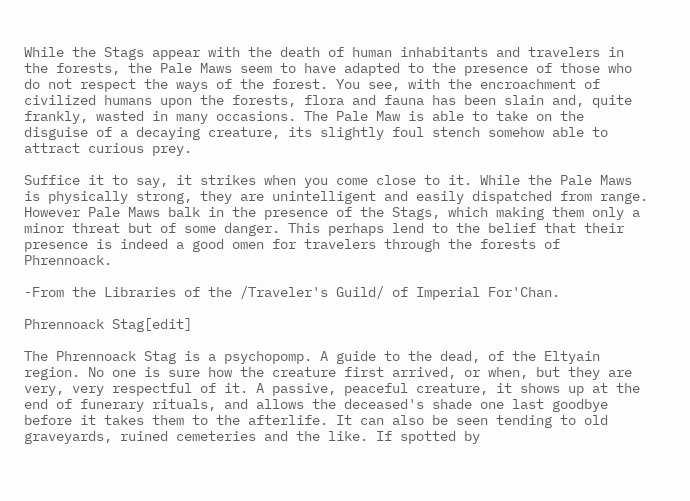While the Stags appear with the death of human inhabitants and travelers in the forests, the Pale Maws seem to have adapted to the presence of those who do not respect the ways of the forest. You see, with the encroachment of civilized humans upon the forests, flora and fauna has been slain and, quite frankly, wasted in many occasions. The Pale Maw is able to take on the disguise of a decaying creature, its slightly foul stench somehow able to attract curious prey.

Suffice it to say, it strikes when you come close to it. While the Pale Maws is physically strong, they are unintelligent and easily dispatched from range. However Pale Maws balk in the presence of the Stags, which making them only a minor threat but of some danger. This perhaps lend to the belief that their presence is indeed a good omen for travelers through the forests of Phrennoack.

-From the Libraries of the /Traveler's Guild/ of Imperial For'Chan.

Phrennoack Stag[edit]

The Phrennoack Stag is a psychopomp. A guide to the dead, of the Eltyain region. No one is sure how the creature first arrived, or when, but they are very, very respectful of it. A passive, peaceful creature, it shows up at the end of funerary rituals, and allows the deceased's shade one last goodbye before it takes them to the afterlife. It can also be seen tending to old graveyards, ruined cemeteries and the like. If spotted by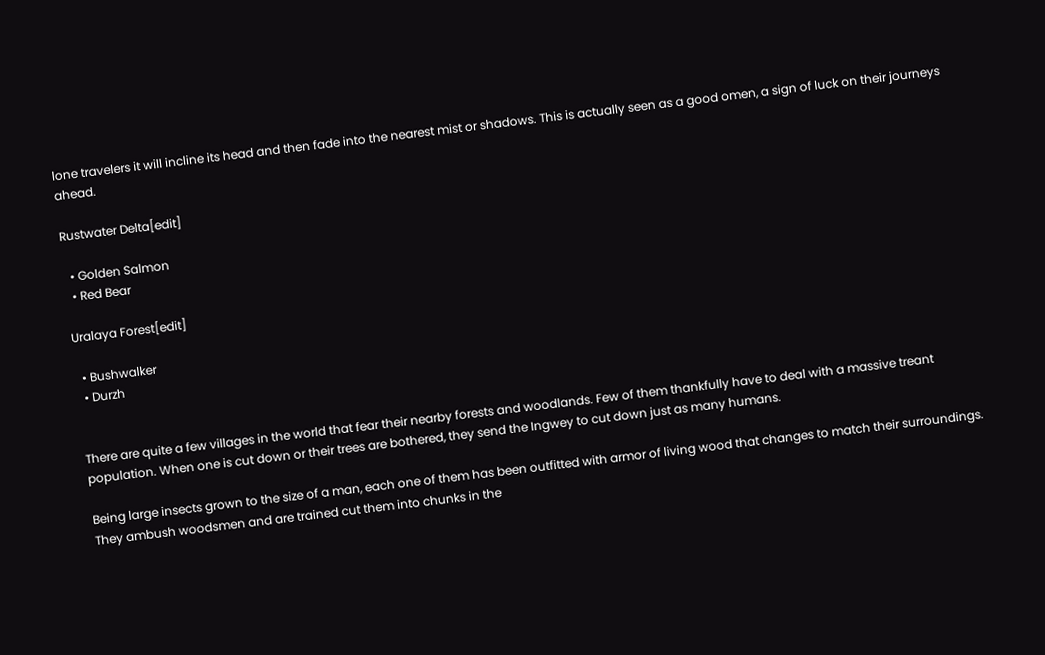lone travelers it will incline its head and then fade into the nearest mist or shadows. This is actually seen as a good omen, a sign of luck on their journeys ahead.

Rustwater Delta[edit]

  • Golden Salmon
  • Red Bear

Uralaya Forest[edit]

  • Bushwalker
  • Durzh


There are quite a few villages in the world that fear their nearby forests and woodlands. Few of them thankfully have to deal with a massive treant population. When one is cut down or their trees are bothered, they send the Ingwey to cut down just as many humans.

Being large insects grown to the size of a man, each one of them has been outfitted with armor of living wood that changes to match their surroundings. They ambush woodsmen and are trained cut them into chunks in the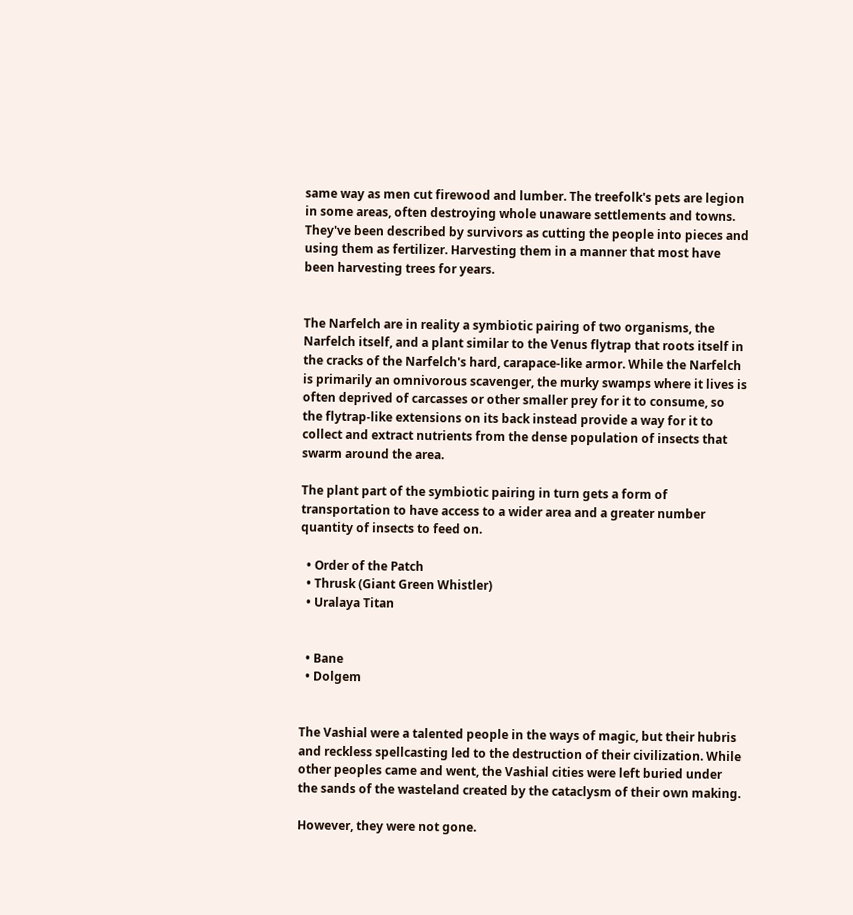same way as men cut firewood and lumber. The treefolk's pets are legion in some areas, often destroying whole unaware settlements and towns. They've been described by survivors as cutting the people into pieces and using them as fertilizer. Harvesting them in a manner that most have been harvesting trees for years.


The Narfelch are in reality a symbiotic pairing of two organisms, the Narfelch itself, and a plant similar to the Venus flytrap that roots itself in the cracks of the Narfelch's hard, carapace-like armor. While the Narfelch is primarily an omnivorous scavenger, the murky swamps where it lives is often deprived of carcasses or other smaller prey for it to consume, so the flytrap-like extensions on its back instead provide a way for it to collect and extract nutrients from the dense population of insects that swarm around the area.

The plant part of the symbiotic pairing in turn gets a form of transportation to have access to a wider area and a greater number quantity of insects to feed on.

  • Order of the Patch
  • Thrusk (Giant Green Whistler)
  • Uralaya Titan


  • Bane
  • Dolgem


The Vashial were a talented people in the ways of magic, but their hubris and reckless spellcasting led to the destruction of their civilization. While other peoples came and went, the Vashial cities were left buried under the sands of the wasteland created by the cataclysm of their own making.

However, they were not gone.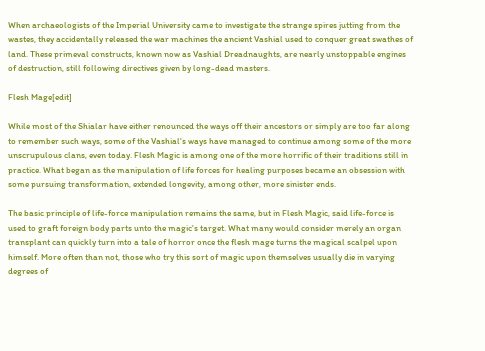When archaeologists of the Imperial University came to investigate the strange spires jutting from the wastes, they accidentally released the war machines the ancient Vashial used to conquer great swathes of land. These primeval constructs, known now as Vashial Dreadnaughts, are nearly unstoppable engines of destruction, still following directives given by long-dead masters.

Flesh Mage[edit]

While most of the Shialar have either renounced the ways off their ancestors or simply are too far along to remember such ways, some of the Vashial's ways have managed to continue among some of the more unscrupulous clans, even today. Flesh Magic is among one of the more horrific of their traditions still in practice. What began as the manipulation of life forces for healing purposes became an obsession with some pursuing transformation, extended longevity, among other, more sinister ends.

The basic principle of life-force manipulation remains the same, but in Flesh Magic, said life-force is used to graft foreign body parts unto the magic's target. What many would consider merely an organ transplant can quickly turn into a tale of horror once the flesh mage turns the magical scalpel upon himself. More often than not, those who try this sort of magic upon themselves usually die in varying degrees of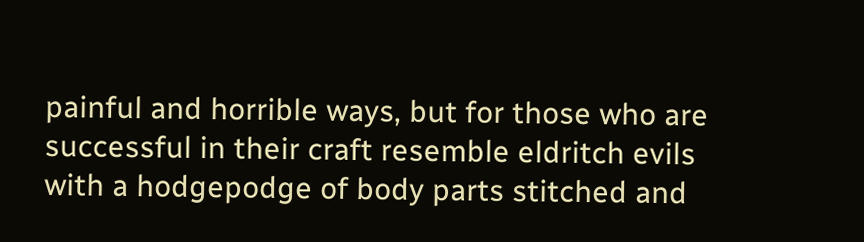painful and horrible ways, but for those who are successful in their craft resemble eldritch evils with a hodgepodge of body parts stitched and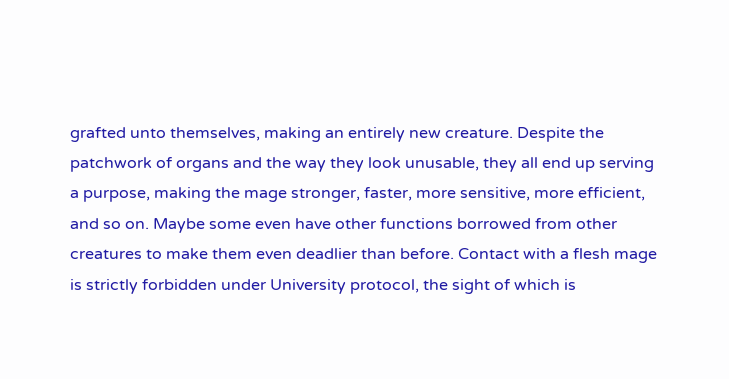grafted unto themselves, making an entirely new creature. Despite the patchwork of organs and the way they look unusable, they all end up serving a purpose, making the mage stronger, faster, more sensitive, more efficient, and so on. Maybe some even have other functions borrowed from other creatures to make them even deadlier than before. Contact with a flesh mage is strictly forbidden under University protocol, the sight of which is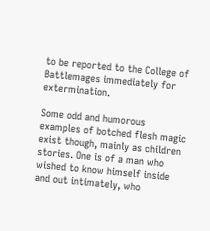to be reported to the College of Battlemages immediately for extermination.

Some odd and humorous examples of botched flesh magic exist though, mainly as children stories. One is of a man who wished to know himself inside and out intimately, who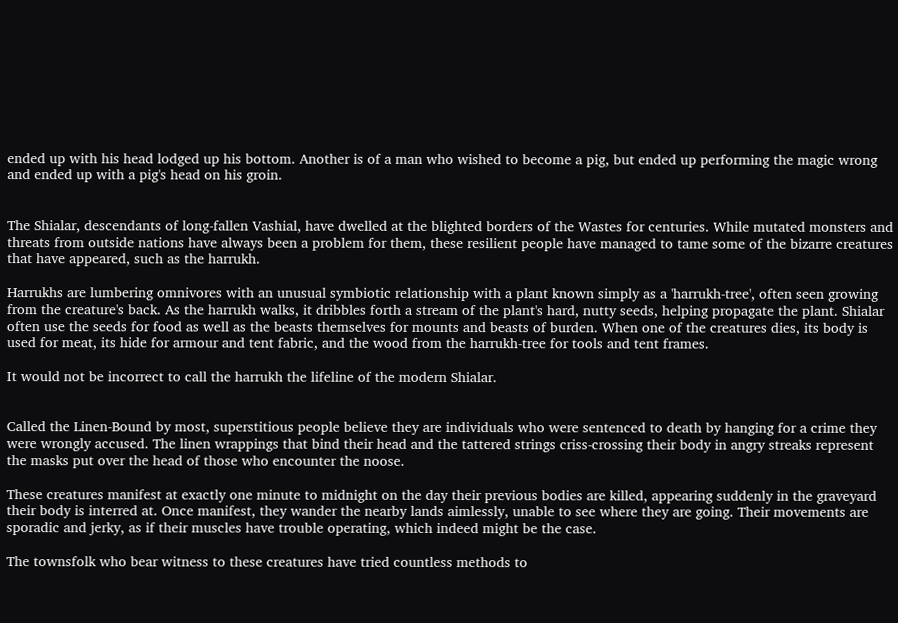ended up with his head lodged up his bottom. Another is of a man who wished to become a pig, but ended up performing the magic wrong and ended up with a pig's head on his groin.


The Shialar, descendants of long-fallen Vashial, have dwelled at the blighted borders of the Wastes for centuries. While mutated monsters and threats from outside nations have always been a problem for them, these resilient people have managed to tame some of the bizarre creatures that have appeared, such as the harrukh.

Harrukhs are lumbering omnivores with an unusual symbiotic relationship with a plant known simply as a 'harrukh-tree', often seen growing from the creature's back. As the harrukh walks, it dribbles forth a stream of the plant's hard, nutty seeds, helping propagate the plant. Shialar often use the seeds for food as well as the beasts themselves for mounts and beasts of burden. When one of the creatures dies, its body is used for meat, its hide for armour and tent fabric, and the wood from the harrukh-tree for tools and tent frames.

It would not be incorrect to call the harrukh the lifeline of the modern Shialar.


Called the Linen-Bound by most, superstitious people believe they are individuals who were sentenced to death by hanging for a crime they were wrongly accused. The linen wrappings that bind their head and the tattered strings criss-crossing their body in angry streaks represent the masks put over the head of those who encounter the noose.

These creatures manifest at exactly one minute to midnight on the day their previous bodies are killed, appearing suddenly in the graveyard their body is interred at. Once manifest, they wander the nearby lands aimlessly, unable to see where they are going. Their movements are sporadic and jerky, as if their muscles have trouble operating, which indeed might be the case.

The townsfolk who bear witness to these creatures have tried countless methods to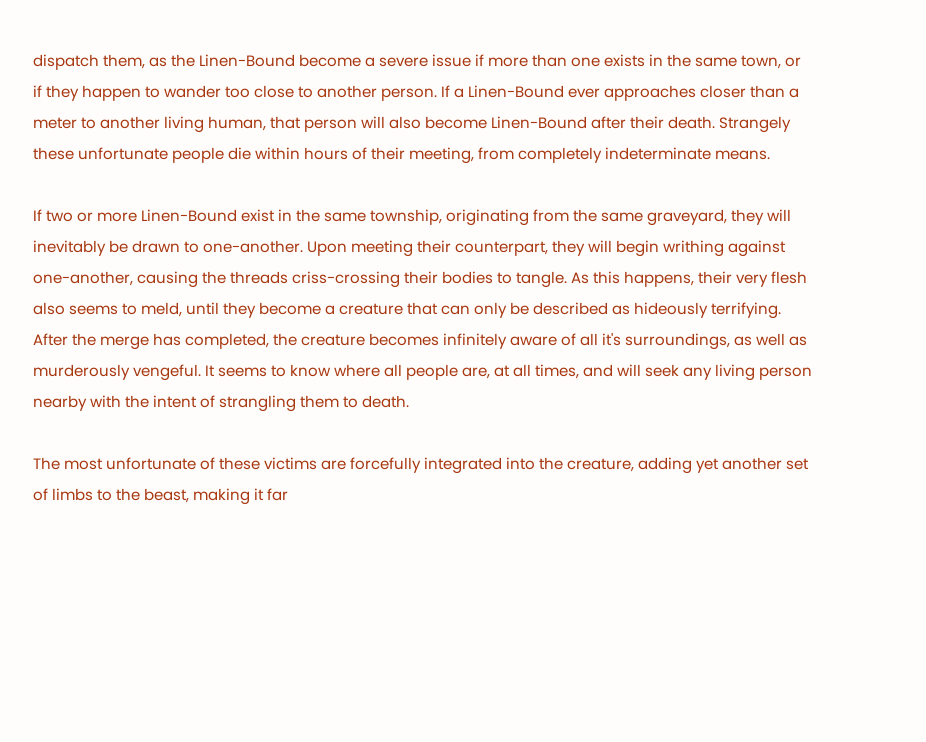dispatch them, as the Linen-Bound become a severe issue if more than one exists in the same town, or if they happen to wander too close to another person. If a Linen-Bound ever approaches closer than a meter to another living human, that person will also become Linen-Bound after their death. Strangely these unfortunate people die within hours of their meeting, from completely indeterminate means.

If two or more Linen-Bound exist in the same township, originating from the same graveyard, they will inevitably be drawn to one-another. Upon meeting their counterpart, they will begin writhing against one-another, causing the threads criss-crossing their bodies to tangle. As this happens, their very flesh also seems to meld, until they become a creature that can only be described as hideously terrifying. After the merge has completed, the creature becomes infinitely aware of all it's surroundings, as well as murderously vengeful. It seems to know where all people are, at all times, and will seek any living person nearby with the intent of strangling them to death.

The most unfortunate of these victims are forcefully integrated into the creature, adding yet another set of limbs to the beast, making it far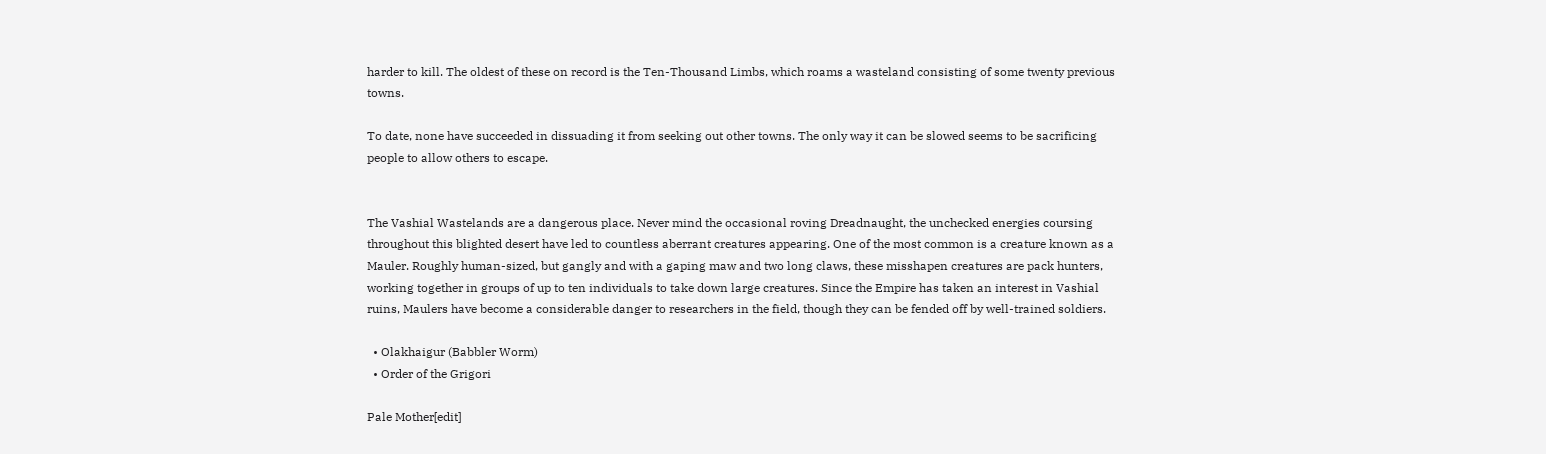harder to kill. The oldest of these on record is the Ten-Thousand Limbs, which roams a wasteland consisting of some twenty previous towns.

To date, none have succeeded in dissuading it from seeking out other towns. The only way it can be slowed seems to be sacrificing people to allow others to escape.


The Vashial Wastelands are a dangerous place. Never mind the occasional roving Dreadnaught, the unchecked energies coursing throughout this blighted desert have led to countless aberrant creatures appearing. One of the most common is a creature known as a Mauler. Roughly human-sized, but gangly and with a gaping maw and two long claws, these misshapen creatures are pack hunters, working together in groups of up to ten individuals to take down large creatures. Since the Empire has taken an interest in Vashial ruins, Maulers have become a considerable danger to researchers in the field, though they can be fended off by well-trained soldiers.

  • Olakhaigur (Babbler Worm)
  • Order of the Grigori

Pale Mother[edit]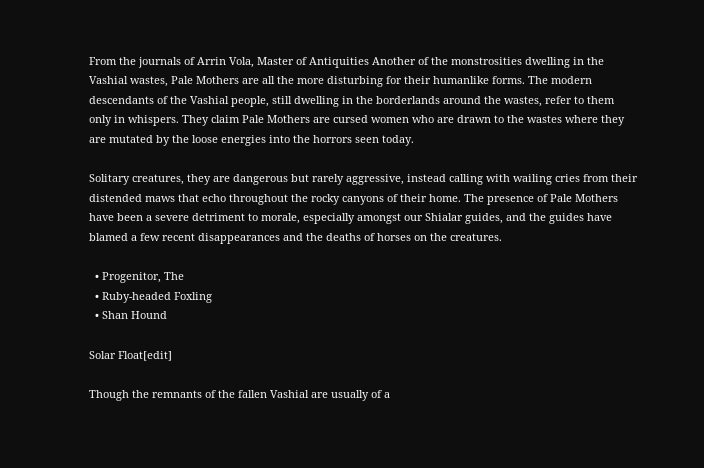From the journals of Arrin Vola, Master of Antiquities Another of the monstrosities dwelling in the Vashial wastes, Pale Mothers are all the more disturbing for their humanlike forms. The modern descendants of the Vashial people, still dwelling in the borderlands around the wastes, refer to them only in whispers. They claim Pale Mothers are cursed women who are drawn to the wastes where they are mutated by the loose energies into the horrors seen today.

Solitary creatures, they are dangerous but rarely aggressive, instead calling with wailing cries from their distended maws that echo throughout the rocky canyons of their home. The presence of Pale Mothers have been a severe detriment to morale, especially amongst our Shialar guides, and the guides have blamed a few recent disappearances and the deaths of horses on the creatures.

  • Progenitor, The
  • Ruby-headed Foxling
  • Shan Hound

Solar Float[edit]

Though the remnants of the fallen Vashial are usually of a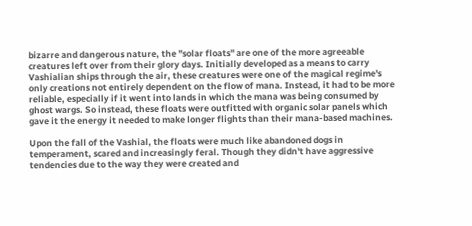bizarre and dangerous nature, the "solar floats" are one of the more agreeable creatures left over from their glory days. Initially developed as a means to carry Vashialian ships through the air, these creatures were one of the magical regime's only creations not entirely dependent on the flow of mana. Instead, it had to be more reliable, especially if it went into lands in which the mana was being consumed by ghost wargs. So instead, these floats were outfitted with organic solar panels which gave it the energy it needed to make longer flights than their mana-based machines.

Upon the fall of the Vashial, the floats were much like abandoned dogs in temperament, scared and increasingly feral. Though they didn't have aggressive tendencies due to the way they were created and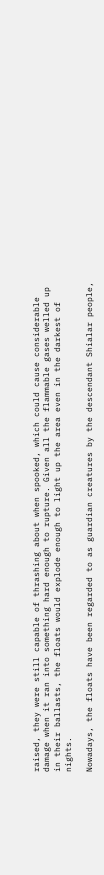raised, they were still capable of thrashing about when spooked, which could cause considerable damage when it ran into something hard enough to rupture. Given all the flammable gases welled up in their ballasts, the floats would explode enough to light up the area even in the darkest of nights.

Nowadays, the floats have been regarded to as guardian creatures by the descendant Shialar people,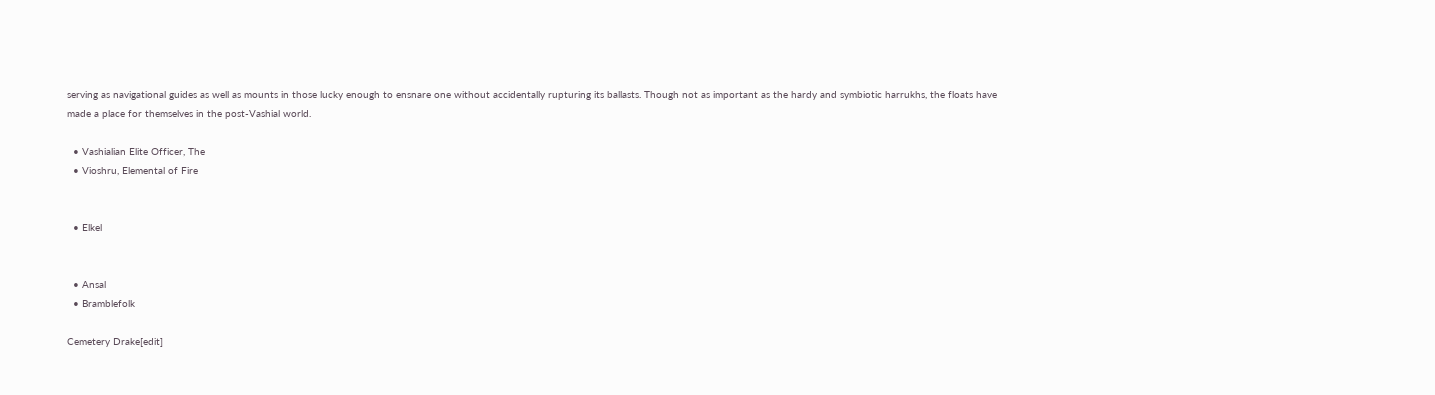serving as navigational guides as well as mounts in those lucky enough to ensnare one without accidentally rupturing its ballasts. Though not as important as the hardy and symbiotic harrukhs, the floats have made a place for themselves in the post-Vashial world.

  • Vashialian Elite Officer, The
  • Vioshru, Elemental of Fire


  • Elkel


  • Ansal
  • Bramblefolk

Cemetery Drake[edit]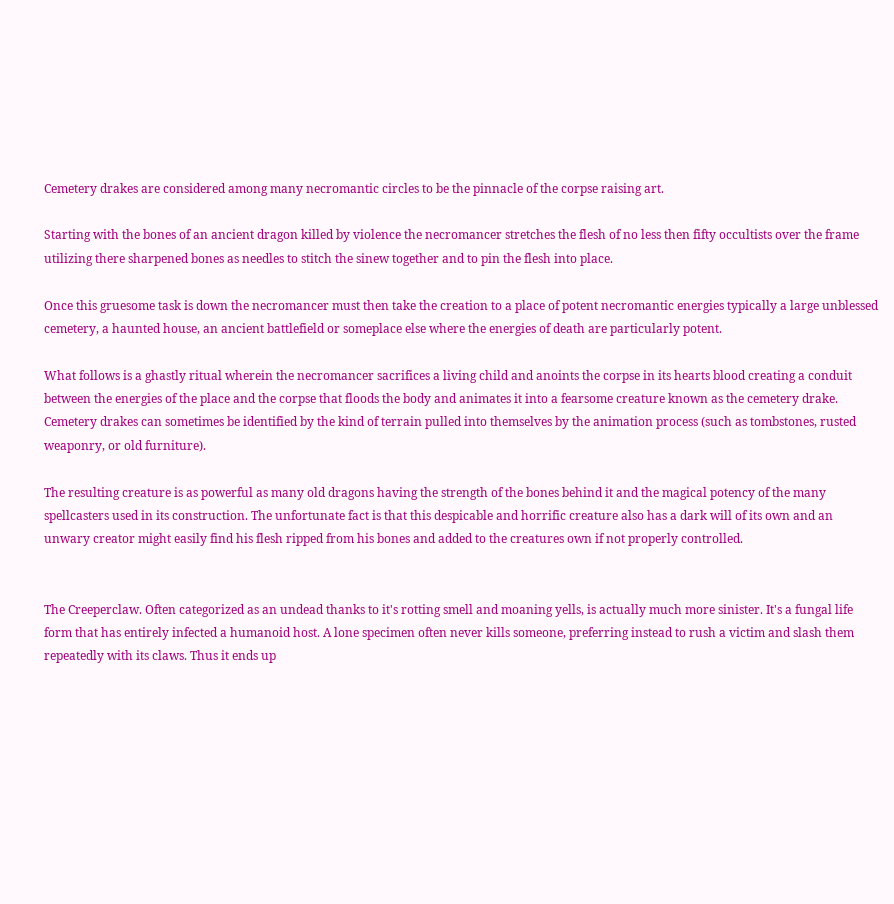Cemetery drakes are considered among many necromantic circles to be the pinnacle of the corpse raising art.

Starting with the bones of an ancient dragon killed by violence the necromancer stretches the flesh of no less then fifty occultists over the frame utilizing there sharpened bones as needles to stitch the sinew together and to pin the flesh into place.

Once this gruesome task is down the necromancer must then take the creation to a place of potent necromantic energies typically a large unblessed cemetery, a haunted house, an ancient battlefield or someplace else where the energies of death are particularly potent.

What follows is a ghastly ritual wherein the necromancer sacrifices a living child and anoints the corpse in its hearts blood creating a conduit between the energies of the place and the corpse that floods the body and animates it into a fearsome creature known as the cemetery drake. Cemetery drakes can sometimes be identified by the kind of terrain pulled into themselves by the animation process (such as tombstones, rusted weaponry, or old furniture).

The resulting creature is as powerful as many old dragons having the strength of the bones behind it and the magical potency of the many spellcasters used in its construction. The unfortunate fact is that this despicable and horrific creature also has a dark will of its own and an unwary creator might easily find his flesh ripped from his bones and added to the creatures own if not properly controlled.


The Creeperclaw. Often categorized as an undead thanks to it's rotting smell and moaning yells, is actually much more sinister. It's a fungal life form that has entirely infected a humanoid host. A lone specimen often never kills someone, preferring instead to rush a victim and slash them repeatedly with its claws. Thus it ends up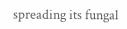spreading its fungal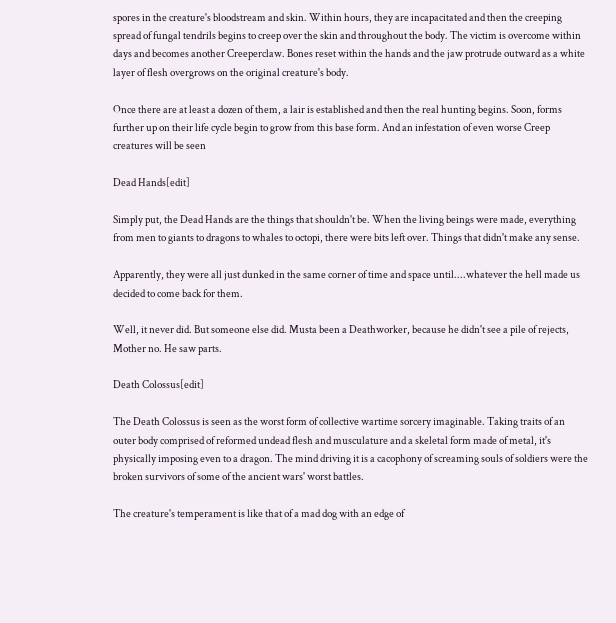spores in the creature's bloodstream and skin. Within hours, they are incapacitated and then the creeping spread of fungal tendrils begins to creep over the skin and throughout the body. The victim is overcome within days and becomes another Creeperclaw. Bones reset within the hands and the jaw protrude outward as a white layer of flesh overgrows on the original creature's body.

Once there are at least a dozen of them, a lair is established and then the real hunting begins. Soon, forms further up on their life cycle begin to grow from this base form. And an infestation of even worse Creep creatures will be seen

Dead Hands[edit]

Simply put, the Dead Hands are the things that shouldn't be. When the living beings were made, everything from men to giants to dragons to whales to octopi, there were bits left over. Things that didn't make any sense.

Apparently, they were all just dunked in the same corner of time and space until....whatever the hell made us decided to come back for them.

Well, it never did. But someone else did. Musta been a Deathworker, because he didn't see a pile of rejects, Mother no. He saw parts.

Death Colossus[edit]

The Death Colossus is seen as the worst form of collective wartime sorcery imaginable. Taking traits of an outer body comprised of reformed undead flesh and musculature and a skeletal form made of metal, it's physically imposing even to a dragon. The mind driving it is a cacophony of screaming souls of soldiers were the broken survivors of some of the ancient wars' worst battles.

The creature's temperament is like that of a mad dog with an edge of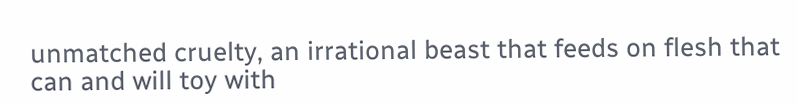unmatched cruelty, an irrational beast that feeds on flesh that can and will toy with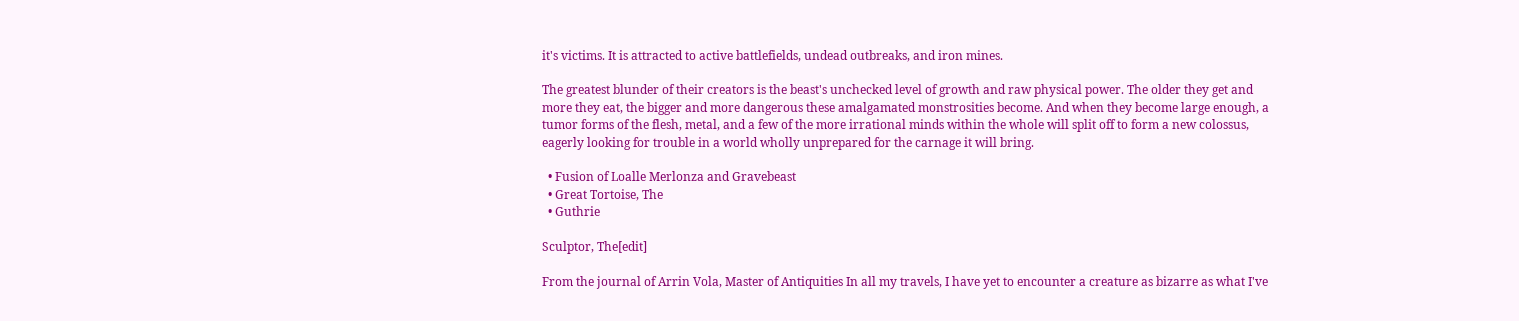it's victims. It is attracted to active battlefields, undead outbreaks, and iron mines.

The greatest blunder of their creators is the beast's unchecked level of growth and raw physical power. The older they get and more they eat, the bigger and more dangerous these amalgamated monstrosities become. And when they become large enough, a tumor forms of the flesh, metal, and a few of the more irrational minds within the whole will split off to form a new colossus, eagerly looking for trouble in a world wholly unprepared for the carnage it will bring.

  • Fusion of Loalle Merlonza and Gravebeast
  • Great Tortoise, The
  • Guthrie

Sculptor, The[edit]

From the journal of Arrin Vola, Master of Antiquities In all my travels, I have yet to encounter a creature as bizarre as what I've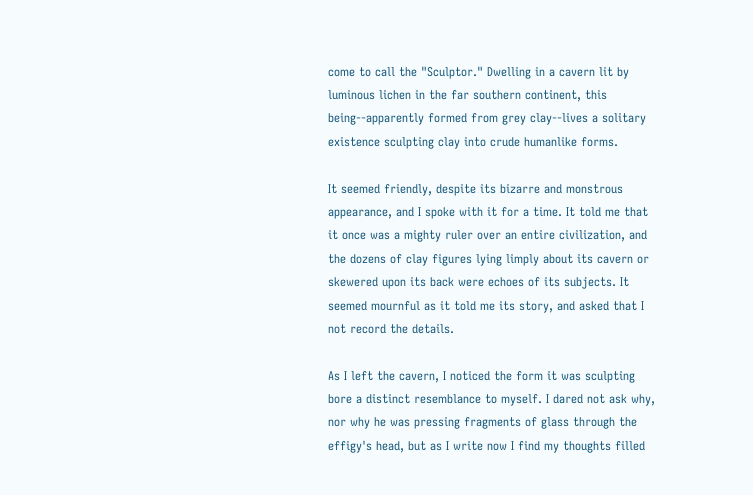come to call the "Sculptor." Dwelling in a cavern lit by luminous lichen in the far southern continent, this being--apparently formed from grey clay--lives a solitary existence sculpting clay into crude humanlike forms.

It seemed friendly, despite its bizarre and monstrous appearance, and I spoke with it for a time. It told me that it once was a mighty ruler over an entire civilization, and the dozens of clay figures lying limply about its cavern or skewered upon its back were echoes of its subjects. It seemed mournful as it told me its story, and asked that I not record the details.

As I left the cavern, I noticed the form it was sculpting bore a distinct resemblance to myself. I dared not ask why, nor why he was pressing fragments of glass through the effigy's head, but as I write now I find my thoughts filled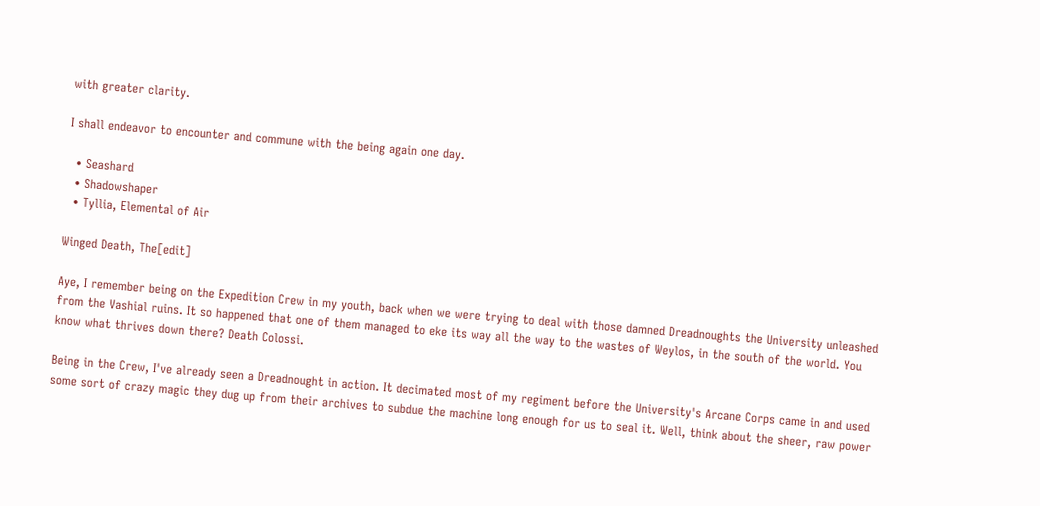with greater clarity.

I shall endeavor to encounter and commune with the being again one day.

  • Seashard
  • Shadowshaper
  • Tyllia, Elemental of Air

Winged Death, The[edit]

Aye, I remember being on the Expedition Crew in my youth, back when we were trying to deal with those damned Dreadnoughts the University unleashed from the Vashial ruins. It so happened that one of them managed to eke its way all the way to the wastes of Weylos, in the south of the world. You know what thrives down there? Death Colossi.

Being in the Crew, I've already seen a Dreadnought in action. It decimated most of my regiment before the University's Arcane Corps came in and used some sort of crazy magic they dug up from their archives to subdue the machine long enough for us to seal it. Well, think about the sheer, raw power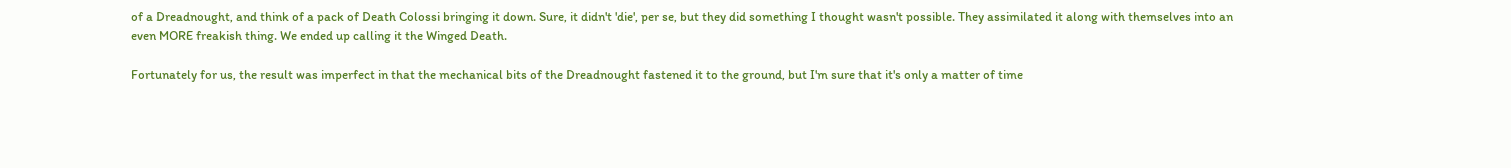of a Dreadnought, and think of a pack of Death Colossi bringing it down. Sure, it didn't 'die', per se, but they did something I thought wasn't possible. They assimilated it along with themselves into an even MORE freakish thing. We ended up calling it the Winged Death.

Fortunately for us, the result was imperfect in that the mechanical bits of the Dreadnought fastened it to the ground, but I'm sure that it's only a matter of time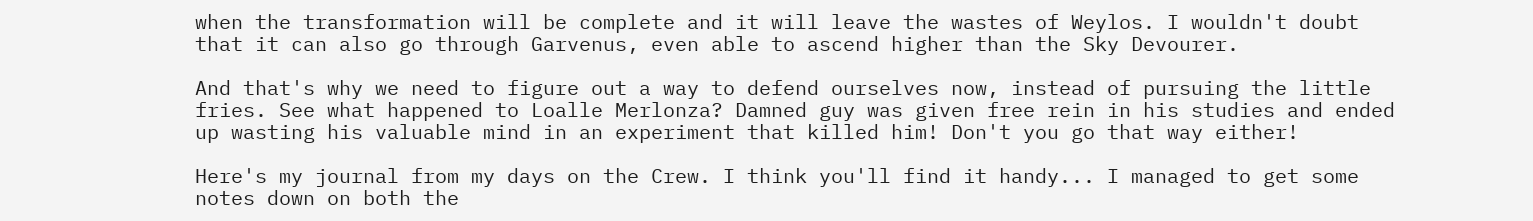when the transformation will be complete and it will leave the wastes of Weylos. I wouldn't doubt that it can also go through Garvenus, even able to ascend higher than the Sky Devourer.

And that's why we need to figure out a way to defend ourselves now, instead of pursuing the little fries. See what happened to Loalle Merlonza? Damned guy was given free rein in his studies and ended up wasting his valuable mind in an experiment that killed him! Don't you go that way either!

Here's my journal from my days on the Crew. I think you'll find it handy... I managed to get some notes down on both the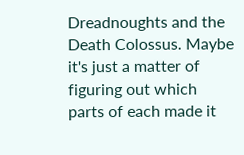Dreadnoughts and the Death Colossus. Maybe it's just a matter of figuring out which parts of each made it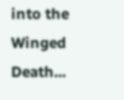into the Winged Death...